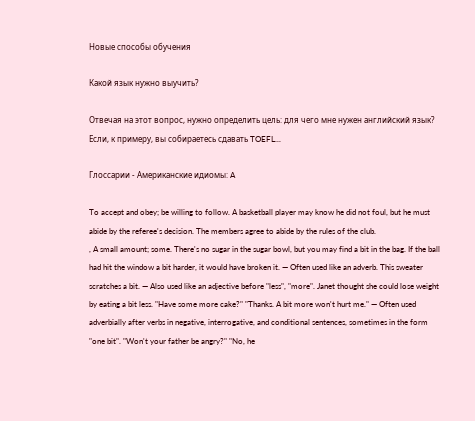Новые способы обучения

Какой язык нужно выучить?

Отвечая на этот вопрос, нужно определить цель: для чего мне нужен английский язык? Если, к примеру, вы собираетесь сдавать TOEFL...

Глоссарии - Американские идиомы: A

To accept and obey; be willing to follow. A basketball player may know he did not foul, but he must abide by the referee's decision. The members agree to abide by the rules of the club.
, A small amount; some. There's no sugar in the sugar bowl, but you may find a bit in the bag. If the ball had hit the window a bit harder, it would have broken it. — Often used like an adverb. This sweater scratches a bit. — Also used like an adjective before "less", "more". Janet thought she could lose weight by eating a bit less. "Have some more cake?" "Thanks. A bit more won't hurt me." — Often used adverbially after verbs in negative, interrogative, and conditional sentences, sometimes in the form "one bit". "Won't your father be angry?" "No, he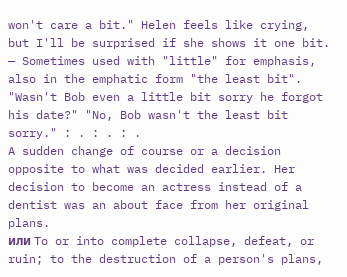won't care a bit." Helen feels like crying, but I'll be surprised if she shows it one bit. — Sometimes used with "little" for emphasis, also in the emphatic form "the least bit". "Wasn't Bob even a little bit sorry he forgot his date?" "No, Bob wasn't the least bit sorry." : . : . : .
A sudden change of course or a decision opposite to what was decided earlier. Her decision to become an actress instead of a dentist was an about face from her original plans.
или To or into complete collapse, defeat, or ruin; to the destruction of a person's plans,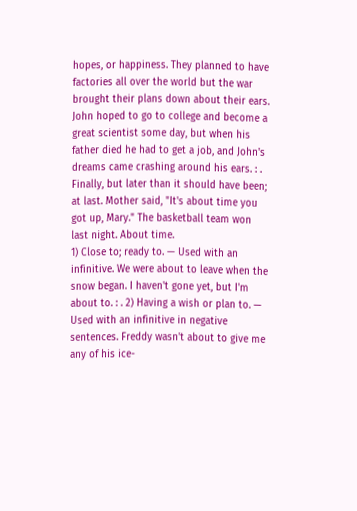hopes, or happiness. They planned to have factories all over the world but the war brought their plans down about their ears. John hoped to go to college and become a great scientist some day, but when his father died he had to get a job, and John's dreams came crashing around his ears. : .
Finally, but later than it should have been; at last. Mother said, "It's about time you got up, Mary." The basketball team won last night. About time.
1) Close to; ready to. — Used with an infinitive. We were about to leave when the snow began. I haven't gone yet, but I'm about to. : . 2) Having a wish or plan to. — Used with an infinitive in negative sentences. Freddy wasn't about to give me any of his ice-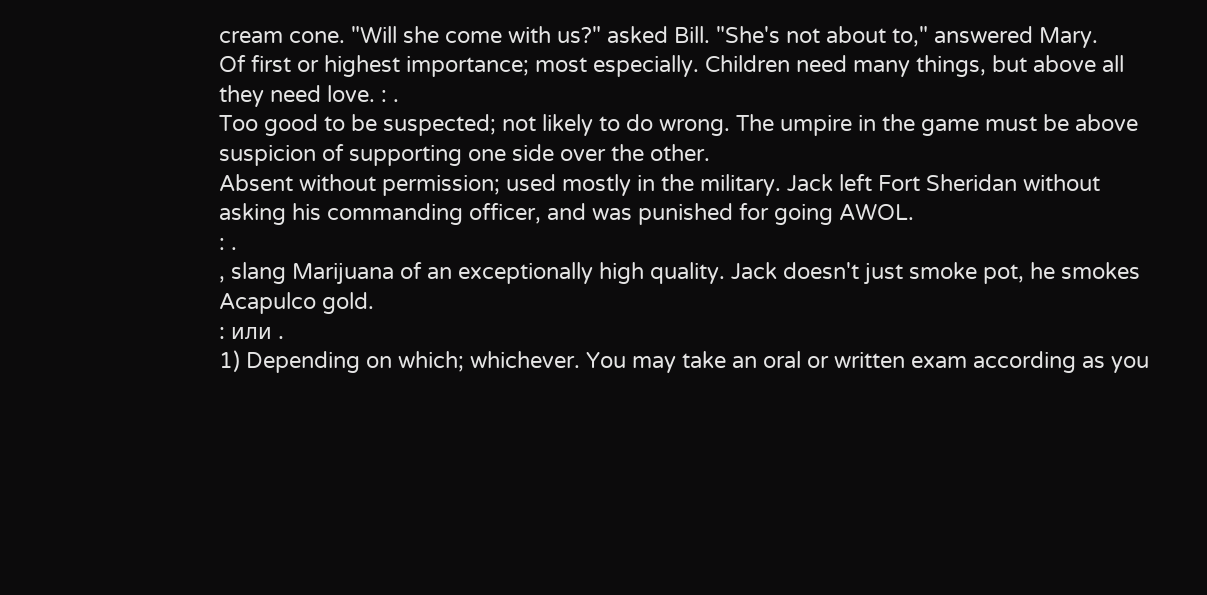cream cone. "Will she come with us?" asked Bill. "She's not about to," answered Mary.
Of first or highest importance; most especially. Children need many things, but above all they need love. : .
Too good to be suspected; not likely to do wrong. The umpire in the game must be above suspicion of supporting one side over the other.
Absent without permission; used mostly in the military. Jack left Fort Sheridan without asking his commanding officer, and was punished for going AWOL.
: .
, slang Marijuana of an exceptionally high quality. Jack doesn't just smoke pot, he smokes Acapulco gold.
: или .
1) Depending on which; whichever. You may take an oral or written exam according as you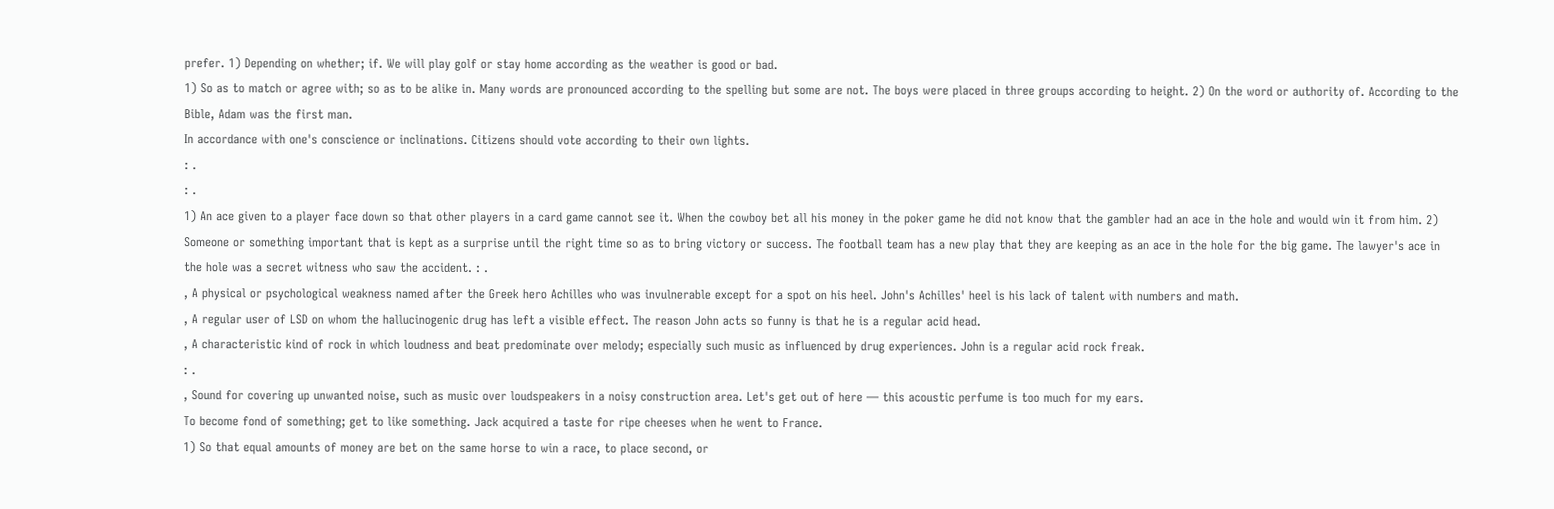prefer. 1) Depending on whether; if. We will play golf or stay home according as the weather is good or bad.
1) So as to match or agree with; so as to be alike in. Many words are pronounced according to the spelling but some are not. The boys were placed in three groups according to height. 2) On the word or authority of. According to the Bible, Adam was the first man.
In accordance with one's conscience or inclinations. Citizens should vote according to their own lights.
: .
: .
1) An ace given to a player face down so that other players in a card game cannot see it. When the cowboy bet all his money in the poker game he did not know that the gambler had an ace in the hole and would win it from him. 2) Someone or something important that is kept as a surprise until the right time so as to bring victory or success. The football team has a new play that they are keeping as an ace in the hole for the big game. The lawyer's ace in the hole was a secret witness who saw the accident. : .
, A physical or psychological weakness named after the Greek hero Achilles who was invulnerable except for a spot on his heel. John's Achilles' heel is his lack of talent with numbers and math.
, A regular user of LSD on whom the hallucinogenic drug has left a visible effect. The reason John acts so funny is that he is a regular acid head.
, A characteristic kind of rock in which loudness and beat predominate over melody; especially such music as influenced by drug experiences. John is a regular acid rock freak.
: .
, Sound for covering up unwanted noise, such as music over loudspeakers in a noisy construction area. Let's get out of here — this acoustic perfume is too much for my ears.
To become fond of something; get to like something. Jack acquired a taste for ripe cheeses when he went to France.
1) So that equal amounts of money are bet on the same horse to win a race, to place second, or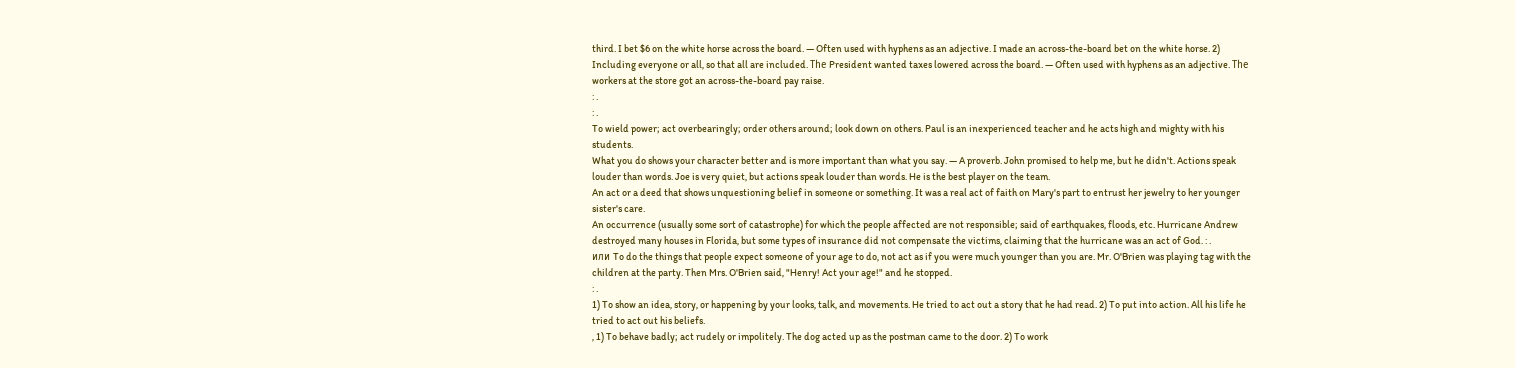third. I bet $6 on the white horse across the board. — Often used with hyphens as an adjective. I made an across-the-board bet on the white horse. 2) Including everyone or all, so that all are included. Thе President wanted taxes lowered across the board. — Often used with hyphens as an adjective. Thе workers at the store got an across-the-board pay raise.
: .
: .
To wield power; act overbearingly; order others around; look down on others. Paul is an inexperienced teacher and he acts high and mighty with his students.
What you do shows your character better and is more important than what you say. — A proverb. John promised to help me, but he didn't. Actions speak louder than words. Joe is very quiet, but actions speak louder than words. He is the best player on the team.
An act or a deed that shows unquestioning belief in someone or something. It was a real act of faith on Mary's part to entrust her jewelry to her younger sister's care.
An occurrence (usually some sort of catastrophe) for which the people affected are not responsible; said of earthquakes, floods, etc. Hurricane Andrew destroyed many houses in Florida, but some types of insurance did not compensate the victims, claiming that the hurricane was an act of God. : .
или To do the things that people expect someone of your age to do, not act as if you were much younger than you are. Mr. O'Brien was playing tag with the children at the party. Then Mrs. O'Brien said, "Henry! Act your age!" and he stopped.
: .
1) To show an idea, story, or happening by your looks, talk, and movements. He tried to act out a story that he had read. 2) To put into action. All his life he tried to act out his beliefs.
, 1) To behave badly; act rudely or impolitely. The dog acted up as the postman came to the door. 2) To work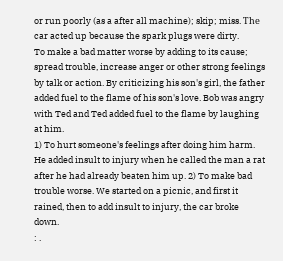or run poorly (as a after all machine); skip; miss. Thе car acted up because the spark plugs were dirty.
To make a bad matter worse by adding to its cause; spread trouble, increase anger or other strong feelings by talk or action. By criticizing his son's girl, the father added fuel to the flame of his son's love. Bob was angry with Ted and Ted added fuel to the flame by laughing at him.
1) To hurt someone's feelings after doing him harm. He added insult to injury when he called the man a rat after he had already beaten him up. 2) To make bad trouble worse. We started on a picnic, and first it rained, then to add insult to injury, the car broke down.
: .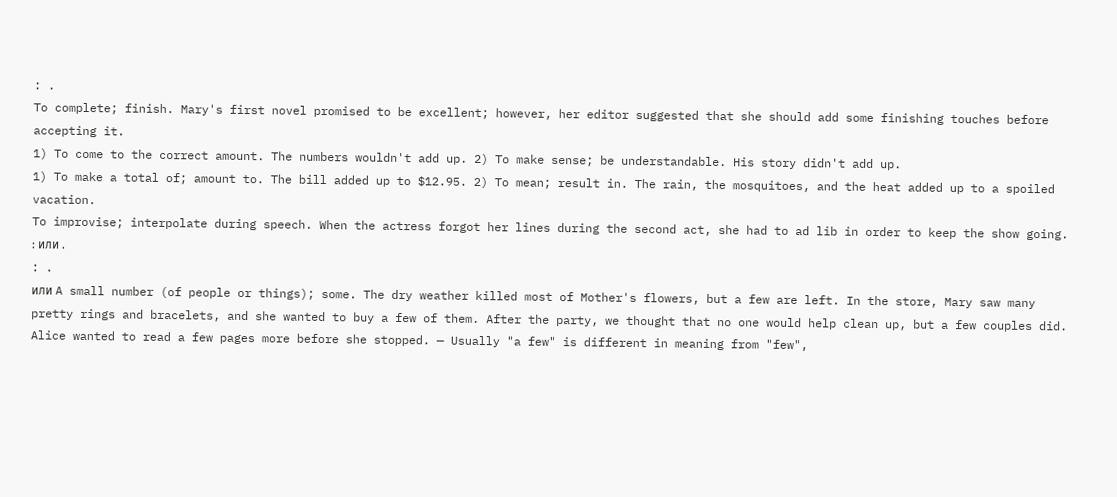: .
To complete; finish. Mary's first novel promised to be excellent; however, her editor suggested that she should add some finishing touches before accepting it.
1) To come to the correct amount. The numbers wouldn't add up. 2) To make sense; be understandable. His story didn't add up.
1) To make a total of; amount to. The bill added up to $12.95. 2) To mean; result in. The rain, the mosquitoes, and the heat added up to a spoiled vacation.
To improvise; interpolate during speech. When the actress forgot her lines during the second act, she had to ad lib in order to keep the show going.
: или .
: .
или A small number (of people or things); some. The dry weather killed most of Mother's flowers, but a few are left. In the store, Mary saw many pretty rings and bracelets, and she wanted to buy a few of them. After the party, we thought that no one would help clean up, but a few couples did. Alice wanted to read a few pages more before she stopped. — Usually "a few" is different in meaning from "few",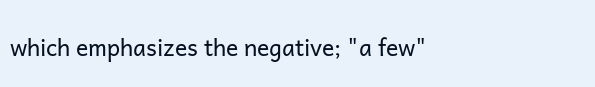which emphasizes the negative; "a few"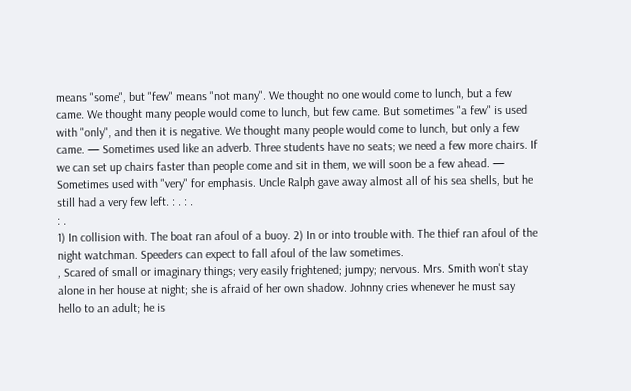means "some", but "few" means "not many". We thought no one would come to lunch, but a few came. We thought many people would come to lunch, but few came. But sometimes "a few" is used with "only", and then it is negative. We thought many people would come to lunch, but only a few came. — Sometimes used like an adverb. Three students have no seats; we need a few more chairs. If we can set up chairs faster than people come and sit in them, we will soon be a few ahead. — Sometimes used with "very" for emphasis. Uncle Ralph gave away almost all of his sea shells, but he still had a very few left. : . : .
: .
1) In collision with. The boat ran afoul of a buoy. 2) In or into trouble with. The thief ran afoul of the night watchman. Speeders can expect to fall afoul of the law sometimes.
, Scared of small or imaginary things; very easily frightened; jumpy; nervous. Mrs. Smith won't stay alone in her house at night; she is afraid of her own shadow. Johnny cries whenever he must say hello to an adult; he is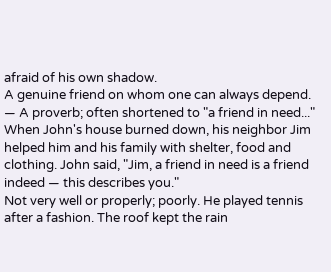afraid of his own shadow.
A genuine friend on whom one can always depend. — A proverb; often shortened to "a friend in need..." When John's house burned down, his neighbor Jim helped him and his family with shelter, food and clothing. John said, "Jim, a friend in need is a friend indeed — this describes you."
Not very well or properly; poorly. He played tennis after a fashion. The roof kept the rain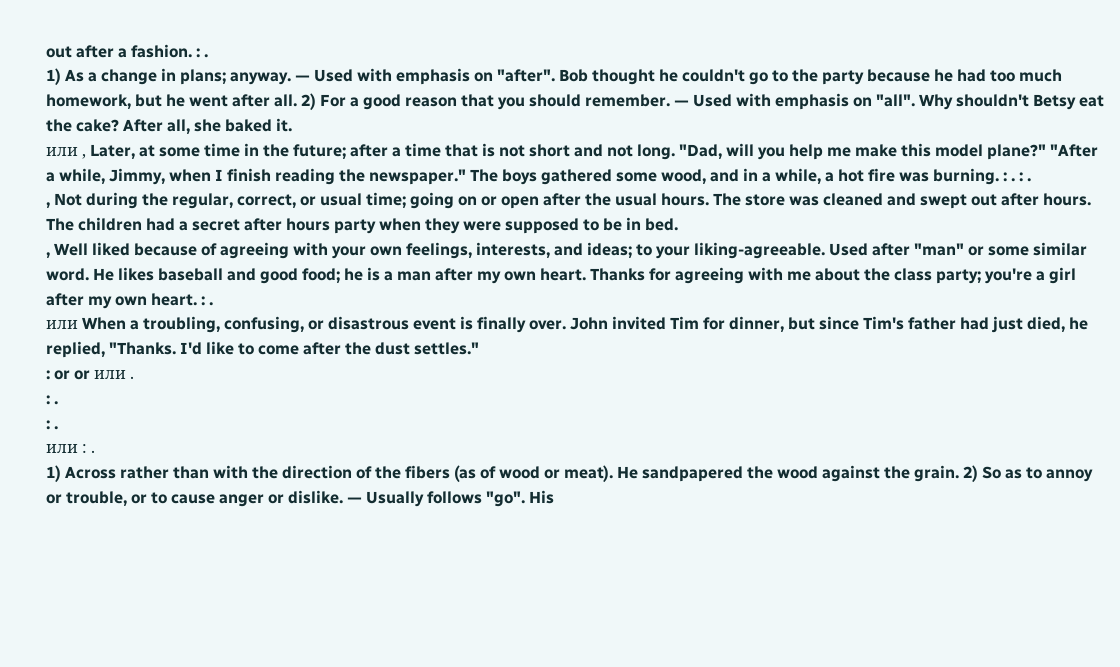out after a fashion. : .
1) As a change in plans; anyway. — Used with emphasis on "after". Bob thought he couldn't go to the party because he had too much homework, but he went after all. 2) For a good reason that you should remember. — Used with emphasis on "all". Why shouldn't Betsy eat the cake? After all, she baked it.
или , Later, at some time in the future; after a time that is not short and not long. "Dad, will you help me make this model plane?" "After a while, Jimmy, when I finish reading the newspaper." The boys gathered some wood, and in a while, a hot fire was burning. : . : .
, Not during the regular, correct, or usual time; going on or open after the usual hours. The store was cleaned and swept out after hours. The children had a secret after hours party when they were supposed to be in bed.
, Well liked because of agreeing with your own feelings, interests, and ideas; to your liking-agreeable. Used after "man" or some similar word. He likes baseball and good food; he is a man after my own heart. Thanks for agreeing with me about the class party; you're a girl after my own heart. : .
или When a troubling, confusing, or disastrous event is finally over. John invited Tim for dinner, but since Tim's father had just died, he replied, "Thanks. I'd like to come after the dust settles."
: or or или .
: .
: .
или : .
1) Across rather than with the direction of the fibers (as of wood or meat). He sandpapered the wood against the grain. 2) So as to annoy or trouble, or to cause anger or dislike. — Usually follows "go". His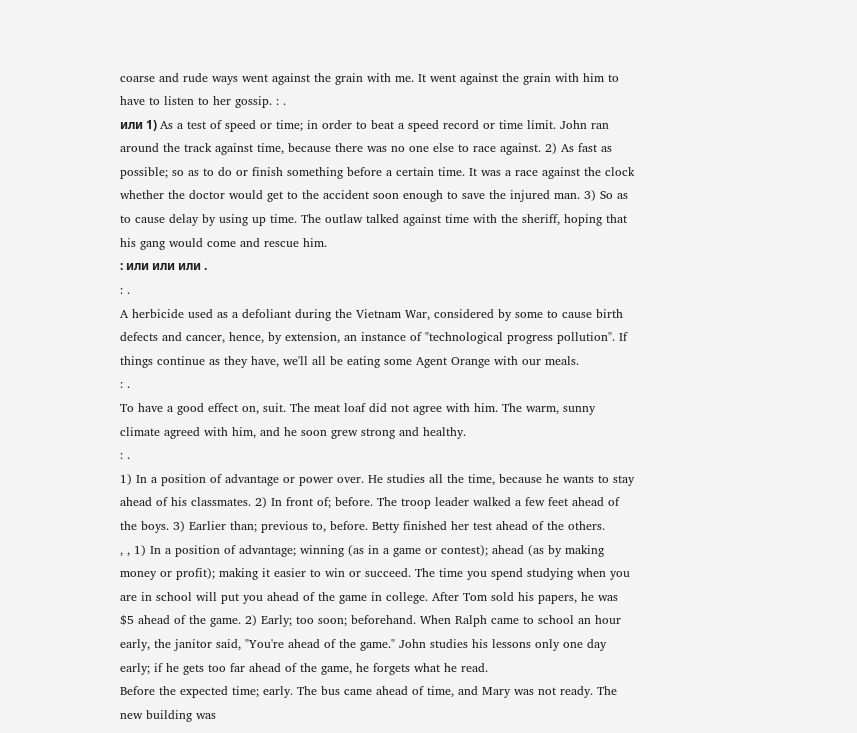coarse and rude ways went against the grain with me. It went against the grain with him to have to listen to her gossip. : .
или 1) As a test of speed or time; in order to beat a speed record or time limit. John ran around the track against time, because there was no one else to race against. 2) As fast as possible; so as to do or finish something before a certain time. It was a race against the clock whether the doctor would get to the accident soon enough to save the injured man. 3) So as to cause delay by using up time. The outlaw talked against time with the sheriff, hoping that his gang would come and rescue him.
: или или или .
: .
A herbicide used as a defoliant during the Vietnam War, considered by some to cause birth defects and cancer, hence, by extension, an instance of "technological progress pollution". If things continue as they have, we'll all be eating some Agent Orange with our meals.
: .
To have a good effect on, suit. The meat loaf did not agree with him. The warm, sunny climate agreed with him, and he soon grew strong and healthy.
: .
1) In a position of advantage or power over. He studies all the time, because he wants to stay ahead of his classmates. 2) In front of; before. The troop leader walked a few feet ahead of the boys. 3) Earlier than; previous to, before. Betty finished her test ahead of the others.
, , 1) In a position of advantage; winning (as in a game or contest); ahead (as by making money or profit); making it easier to win or succeed. The time you spend studying when you are in school will put you ahead of the game in college. After Tom sold his papers, he was $5 ahead of the game. 2) Early; too soon; beforehand. When Ralph came to school an hour early, the janitor said, "You're ahead of the game." John studies his lessons only one day early; if he gets too far ahead of the game, he forgets what he read.
Before the expected time; early. The bus came ahead of time, and Mary was not ready. The new building was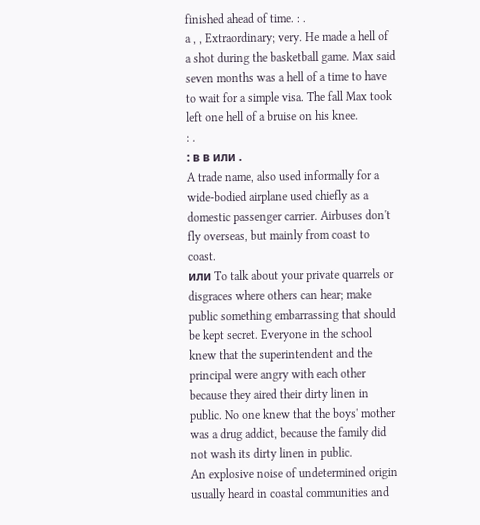finished ahead of time. : .
a , , Extraordinary; very. He made a hell of a shot during the basketball game. Max said seven months was a hell of a time to have to wait for a simple visa. The fall Max took left one hell of a bruise on his knee.
: .
: в в или .
A trade name, also used informally for a wide-bodied airplane used chiefly as a domestic passenger carrier. Airbuses don't fly overseas, but mainly from coast to coast.
или To talk about your private quarrels or disgraces where others can hear; make public something embarrassing that should be kept secret. Everyone in the school knew that the superintendent and the principal were angry with each other because they aired their dirty linen in public. No one knew that the boys' mother was a drug addict, because the family did not wash its dirty linen in public.
An explosive noise of undetermined origin usually heard in coastal communities and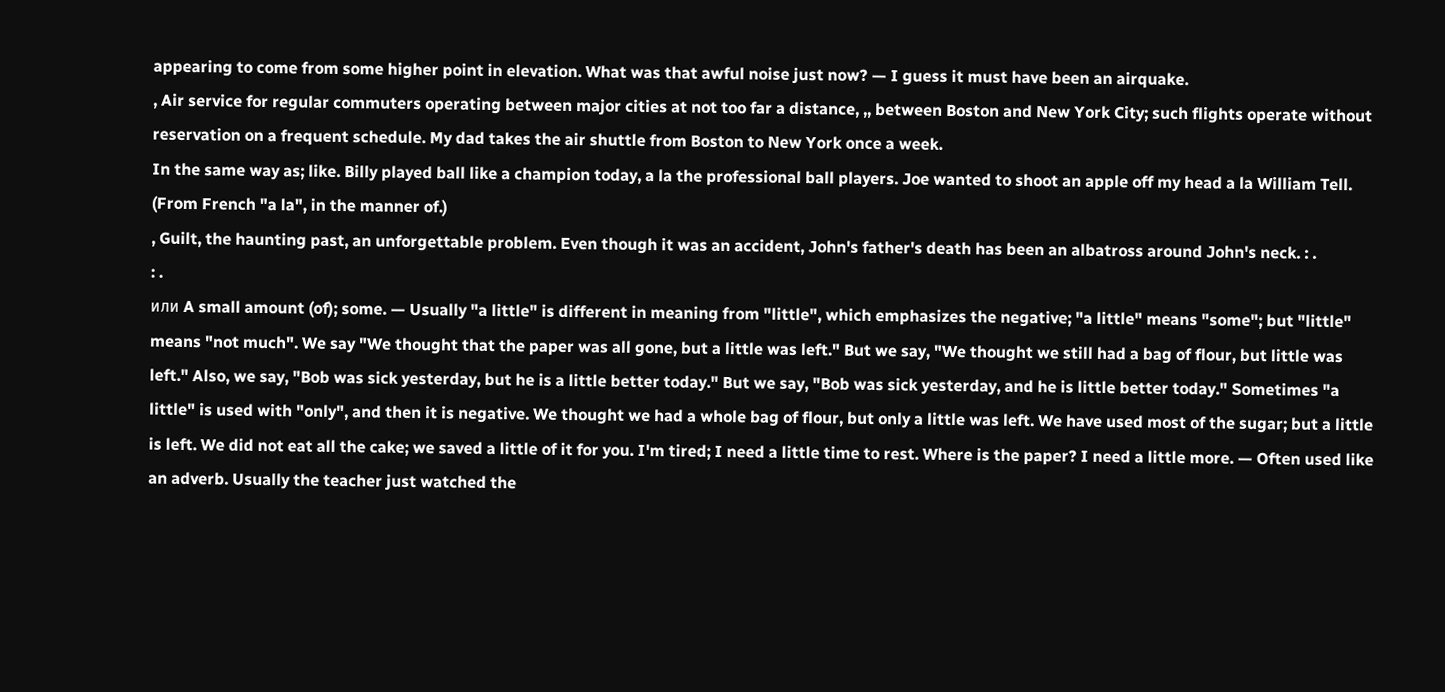appearing to come from some higher point in elevation. What was that awful noise just now? — I guess it must have been an airquake.
, Air service for regular commuters operating between major cities at not too far a distance, ,, between Boston and New York City; such flights operate without reservation on a frequent schedule. My dad takes the air shuttle from Boston to New York once a week.
In the same way as; like. Billy played ball like a champion today, a la the professional ball players. Joe wanted to shoot an apple off my head a la William Tell. (From French "a la", in the manner of.)
, Guilt, the haunting past, an unforgettable problem. Even though it was an accident, John's father's death has been an albatross around John's neck. : .
: .
или A small amount (of); some. — Usually "a little" is different in meaning from "little", which emphasizes the negative; "a little" means "some"; but "little" means "not much". We say "We thought that the paper was all gone, but a little was left." But we say, "We thought we still had a bag of flour, but little was left." Also, we say, "Bob was sick yesterday, but he is a little better today." But we say, "Bob was sick yesterday, and he is little better today." Sometimes "a little" is used with "only", and then it is negative. We thought we had a whole bag of flour, but only a little was left. We have used most of the sugar; but a little is left. We did not eat all the cake; we saved a little of it for you. I'm tired; I need a little time to rest. Where is the paper? I need a little more. — Often used like an adverb. Usually the teacher just watched the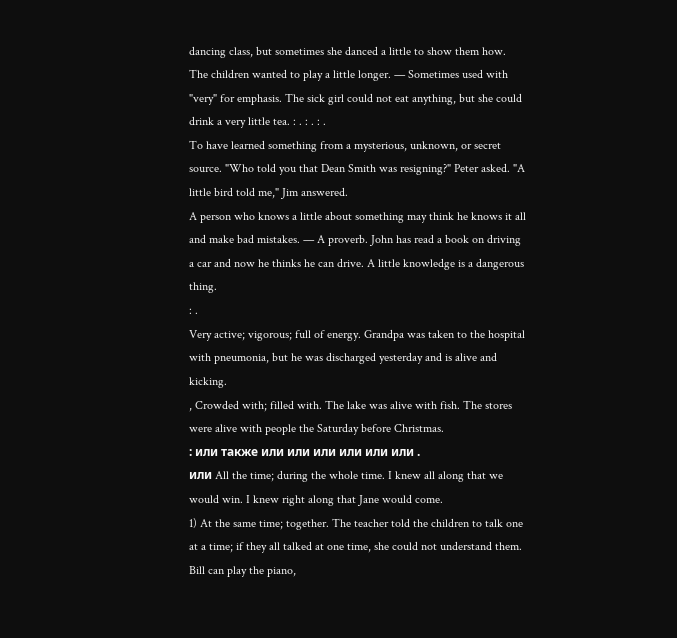dancing class, but sometimes she danced a little to show them how. The children wanted to play a little longer. — Sometimes used with "very" for emphasis. The sick girl could not eat anything, but she could drink a very little tea. : . : . : .
To have learned something from a mysterious, unknown, or secret source. "Who told you that Dean Smith was resigning?" Peter asked. "A little bird told me," Jim answered.
A person who knows a little about something may think he knows it all and make bad mistakes. — A proverb. John has read a book on driving a car and now he thinks he can drive. A little knowledge is a dangerous thing.
: .
Very active; vigorous; full of energy. Grandpa was taken to the hospital with pneumonia, but he was discharged yesterday and is alive and kicking.
, Crowded with; filled with. The lake was alive with fish. The stores were alive with people the Saturday before Christmas.
: или также или или или или или или .
или All the time; during the whole time. I knew all along that we would win. I knew right along that Jane would come.
1) At the same time; together. The teacher told the children to talk one at a time; if they all talked at one time, she could not understand them. Bill can play the piano,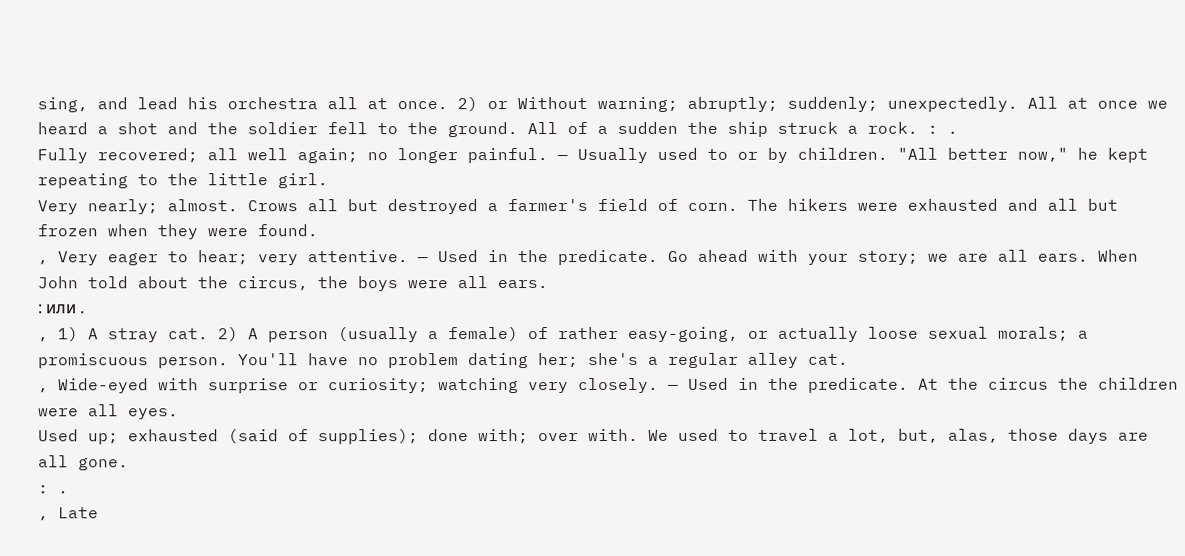sing, and lead his orchestra all at once. 2) or Without warning; abruptly; suddenly; unexpectedly. All at once we heard a shot and the soldier fell to the ground. All of a sudden the ship struck a rock. : .
Fully recovered; all well again; no longer painful. — Usually used to or by children. "All better now," he kept repeating to the little girl.
Very nearly; almost. Crows all but destroyed a farmer's field of corn. The hikers were exhausted and all but frozen when they were found.
, Very eager to hear; very attentive. — Used in the predicate. Go ahead with your story; we are all ears. When John told about the circus, the boys were all ears.
: или .
, 1) A stray cat. 2) A person (usually a female) of rather easy-going, or actually loose sexual morals; a promiscuous person. You'll have no problem dating her; she's a regular alley cat.
, Wide-eyed with surprise or curiosity; watching very closely. — Used in the predicate. At the circus the children were all eyes.
Used up; exhausted (said of supplies); done with; over with. We used to travel a lot, but, alas, those days are all gone.
: .
, Late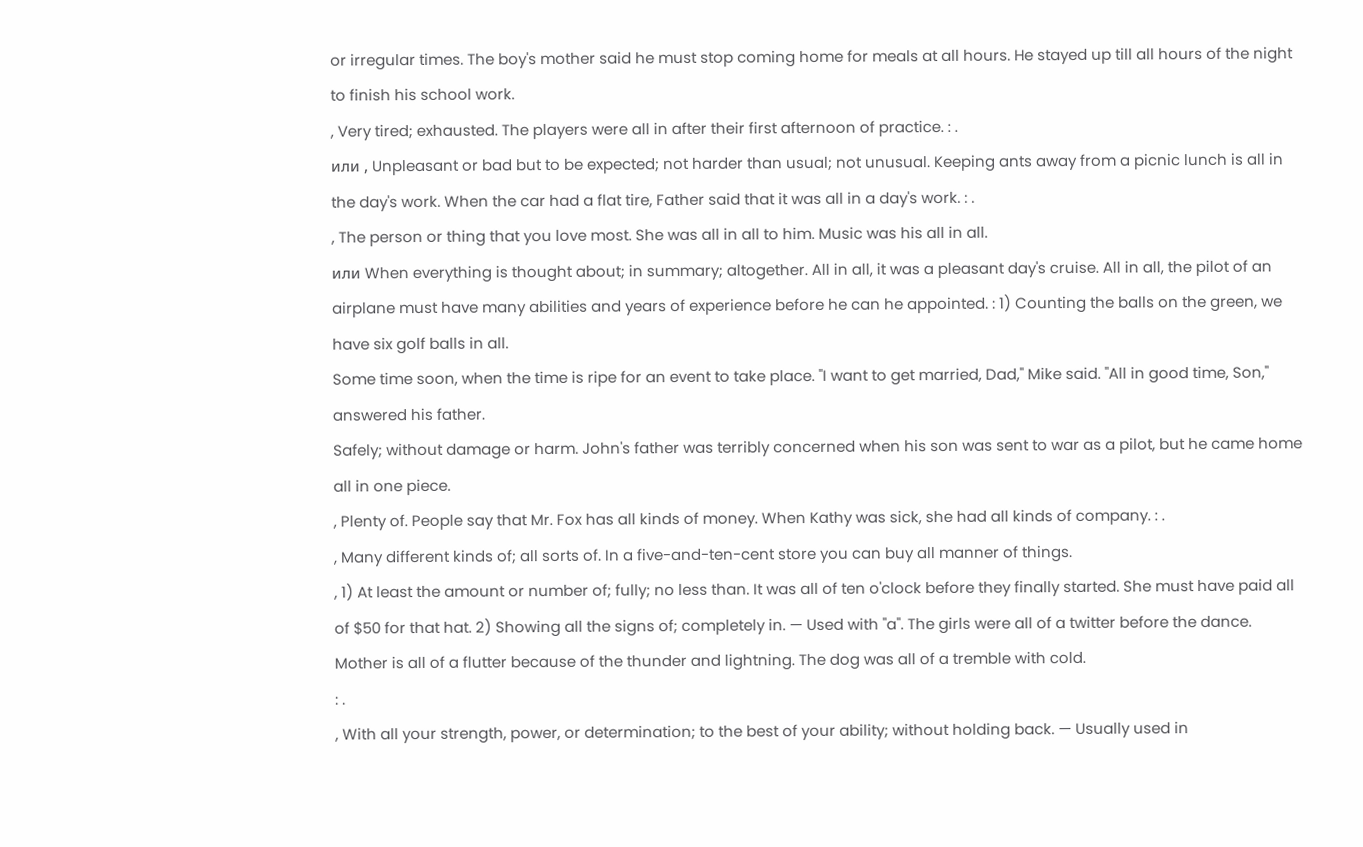or irregular times. The boy's mother said he must stop coming home for meals at all hours. He stayed up till all hours of the night to finish his school work.
, Very tired; exhausted. The players were all in after their first afternoon of practice. : .
или , Unpleasant or bad but to be expected; not harder than usual; not unusual. Keeping ants away from a picnic lunch is all in the day's work. When the car had a flat tire, Father said that it was all in a day's work. : .
, The person or thing that you love most. She was all in all to him. Music was his all in all.
или When everything is thought about; in summary; altogether. All in all, it was a pleasant day's cruise. All in all, the pilot of an airplane must have many abilities and years of experience before he can he appointed. : 1) Counting the balls on the green, we have six golf balls in all.
Some time soon, when the time is ripe for an event to take place. "I want to get married, Dad," Mike said. "All in good time, Son," answered his father.
Safely; without damage or harm. John's father was terribly concerned when his son was sent to war as a pilot, but he came home all in one piece.
, Plenty of. People say that Mr. Fox has all kinds of money. When Kathy was sick, she had all kinds of company. : .
, Many different kinds of; all sorts of. In a five-and-ten-cent store you can buy all manner of things.
, 1) At least the amount or number of; fully; no less than. It was all of ten o'clock before they finally started. She must have paid all of $50 for that hat. 2) Showing all the signs of; completely in. — Used with "a". The girls were all of a twitter before the dance. Mother is all of a flutter because of the thunder and lightning. The dog was all of a tremble with cold.
: .
, With all your strength, power, or determination; to the best of your ability; without holding back. — Usually used in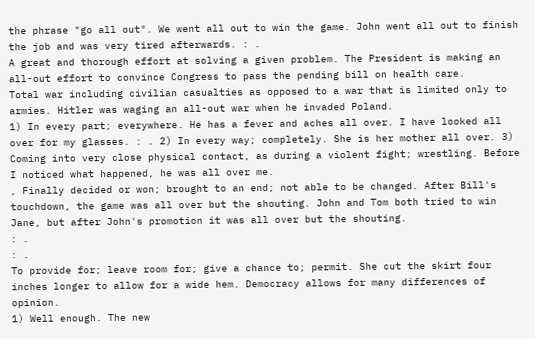the phrase "go all out". We went all out to win the game. John went all out to finish the job and was very tired afterwards. : .
A great and thorough effort at solving a given problem. The President is making an all-out effort to convince Congress to pass the pending bill on health care.
Total war including civilian casualties as opposed to a war that is limited only to armies. Hitler was waging an all-out war when he invaded Poland.
1) In every part; everywhere. He has a fever and aches all over. I have looked all over for my glasses. : . 2) In every way; completely. She is her mother all over. 3) Coming into very close physical contact, as during a violent fight; wrestling. Before I noticed what happened, he was all over me.
, Finally decided or won; brought to an end; not able to be changed. After Bill's touchdown, the game was all over but the shouting. John and Tom both tried to win Jane, but after John's promotion it was all over but the shouting.
: .
: .
To provide for; leave room for; give a chance to; permit. She cut the skirt four inches longer to allow for a wide hem. Democracy allows for many differences of opinion.
1) Well enough. The new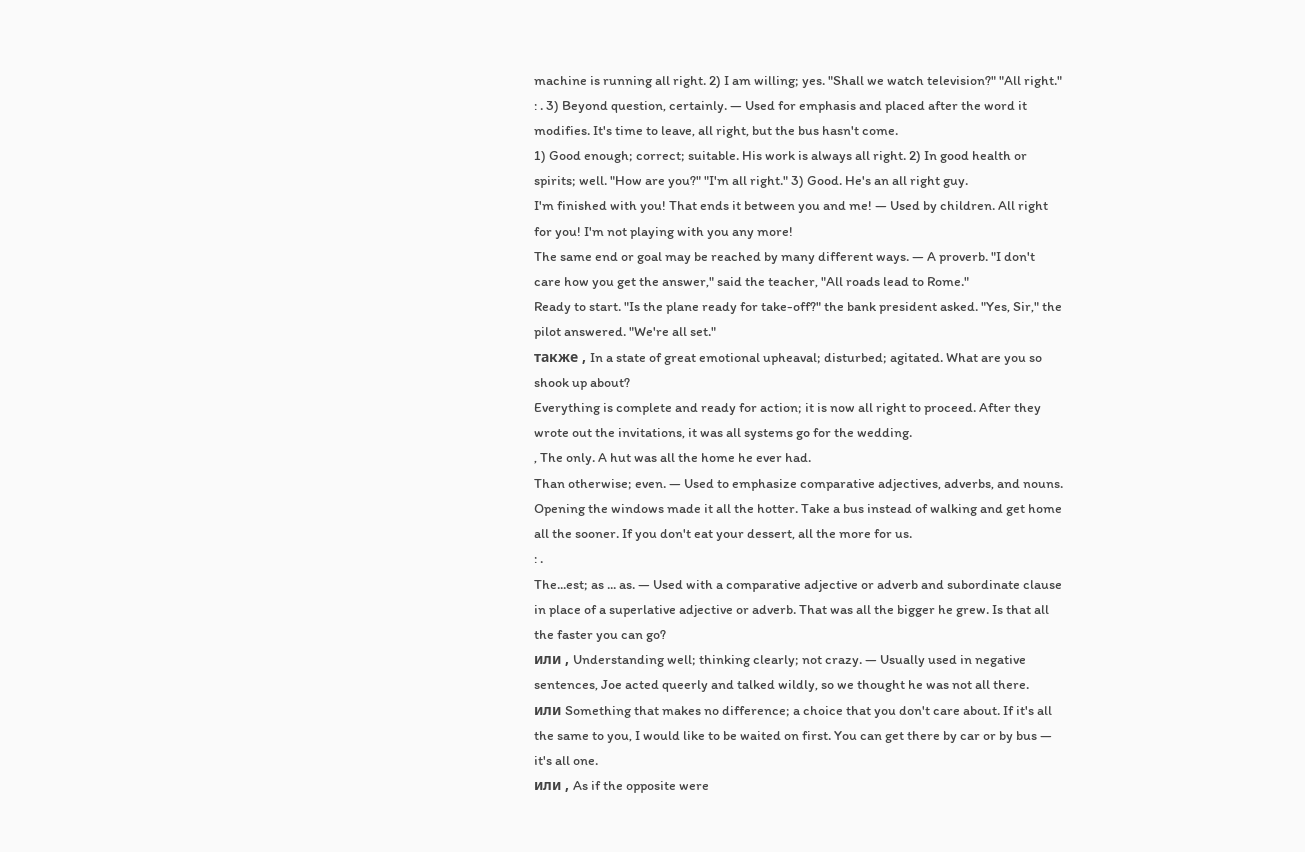machine is running all right. 2) I am willing; yes. "Shall we watch television?" "All right." : . 3) Beyond question, certainly. — Used for emphasis and placed after the word it modifies. It's time to leave, all right, but the bus hasn't come.
1) Good enough; correct; suitable. His work is always all right. 2) In good health or spirits; well. "How are you?" "I'm all right." 3) Good. He's an all right guy.
I'm finished with you! That ends it between you and me! — Used by children. All right for you! I'm not playing with you any more!
The same end or goal may be reached by many different ways. — A proverb. "I don't care how you get the answer," said the teacher, "All roads lead to Rome."
Ready to start. "Is the plane ready for take-off?" the bank president asked. "Yes, Sir," the pilot answered. "We're all set."
также , In a state of great emotional upheaval; disturbed; agitated. What are you so shook up about?
Everything is complete and ready for action; it is now all right to proceed. After they wrote out the invitations, it was all systems go for the wedding.
, The only. A hut was all the home he ever had.
Than otherwise; even. — Used to emphasize comparative adjectives, adverbs, and nouns. Opening the windows made it all the hotter. Take a bus instead of walking and get home all the sooner. If you don't eat your dessert, all the more for us.
: .
The...est; as ... as. — Used with a comparative adjective or adverb and subordinate clause in place of a superlative adjective or adverb. That was all the bigger he grew. Is that all the faster you can go?
или , Understanding well; thinking clearly; not crazy. — Usually used in negative sentences, Joe acted queerly and talked wildly, so we thought he was not all there.
или Something that makes no difference; a choice that you don't care about. If it's all the same to you, I would like to be waited on first. You can get there by car or by bus — it's all one.
или , As if the opposite were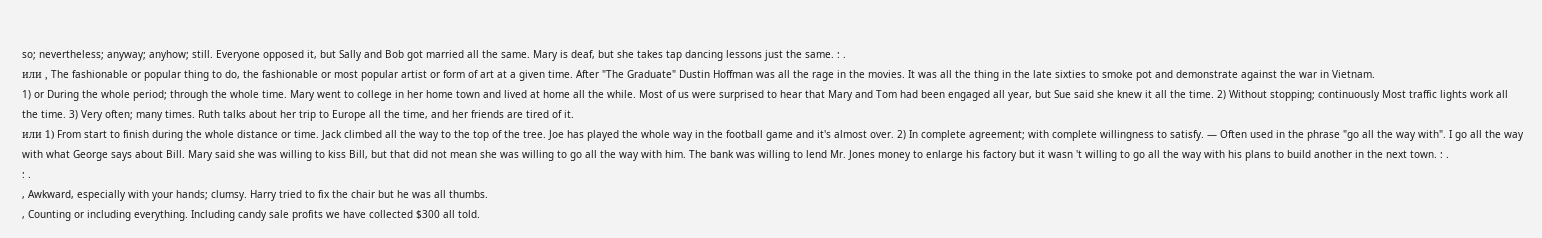so; nevertheless; anyway; anyhow; still. Everyone opposed it, but Sally and Bob got married all the same. Mary is deaf, but she takes tap dancing lessons just the same. : .
или , The fashionable or popular thing to do, the fashionable or most popular artist or form of art at a given time. After "The Graduate" Dustin Hoffman was all the rage in the movies. It was all the thing in the late sixties to smoke pot and demonstrate against the war in Vietnam.
1) or During the whole period; through the whole time. Mary went to college in her home town and lived at home all the while. Most of us were surprised to hear that Mary and Tom had been engaged all year, but Sue said she knew it all the time. 2) Without stopping; continuously Most traffic lights work all the time. 3) Very often; many times. Ruth talks about her trip to Europe all the time, and her friends are tired of it.
или 1) From start to finish during the whole distance or time. Jack climbed all the way to the top of the tree. Joe has played the whole way in the football game and it's almost over. 2) In complete agreement; with complete willingness to satisfy. — Often used in the phrase "go all the way with". I go all the way with what George says about Bill. Mary said she was willing to kiss Bill, but that did not mean she was willing to go all the way with him. The bank was willing to lend Mr. Jones money to enlarge his factory but it wasn 't willing to go all the way with his plans to build another in the next town. : .
: .
, Awkward, especially with your hands; clumsy. Harry tried to fix the chair but he was all thumbs.
, Counting or including everything. Including candy sale profits we have collected $300 all told.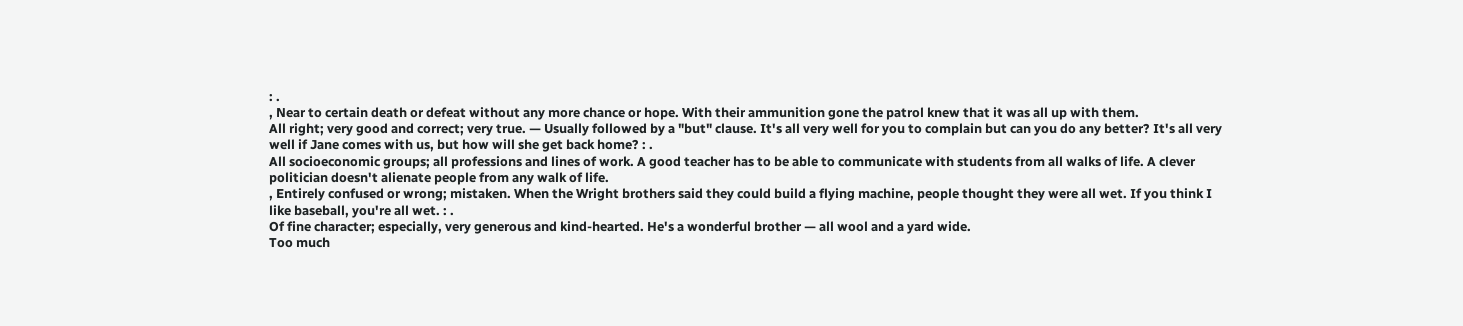: .
, Near to certain death or defeat without any more chance or hope. With their ammunition gone the patrol knew that it was all up with them.
All right; very good and correct; very true. — Usually followed by a "but" clause. It's all very well for you to complain but can you do any better? It's all very well if Jane comes with us, but how will she get back home? : .
All socioeconomic groups; all professions and lines of work. A good teacher has to be able to communicate with students from all walks of life. A clever politician doesn't alienate people from any walk of life.
, Entirely confused or wrong; mistaken. When the Wright brothers said they could build a flying machine, people thought they were all wet. If you think I like baseball, you're all wet. : .
Of fine character; especially, very generous and kind-hearted. He's a wonderful brother — all wool and a yard wide.
Too much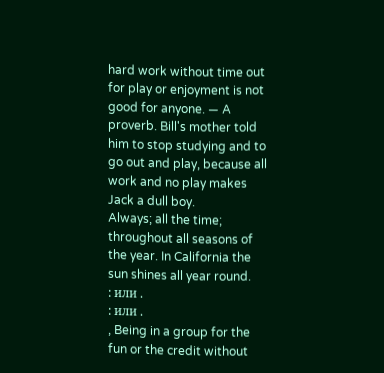hard work without time out for play or enjoyment is not good for anyone. — A proverb. Bill's mother told him to stop studying and to go out and play, because all work and no play makes Jack a dull boy.
Always; all the time; throughout all seasons of the year. In California the sun shines all year round.
: или .
: или .
, Being in a group for the fun or the credit without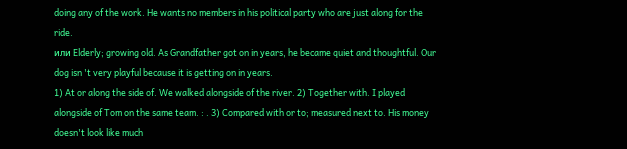doing any of the work. He wants no members in his political party who are just along for the ride.
или Elderly; growing old. As Grandfather got on in years, he became quiet and thoughtful. Our dog isn 't very playful because it is getting on in years.
1) At or along the side of. We walked alongside of the river. 2) Together with. I played alongside of Tom on the same team. : . 3) Compared with or to; measured next to. His money doesn't look like much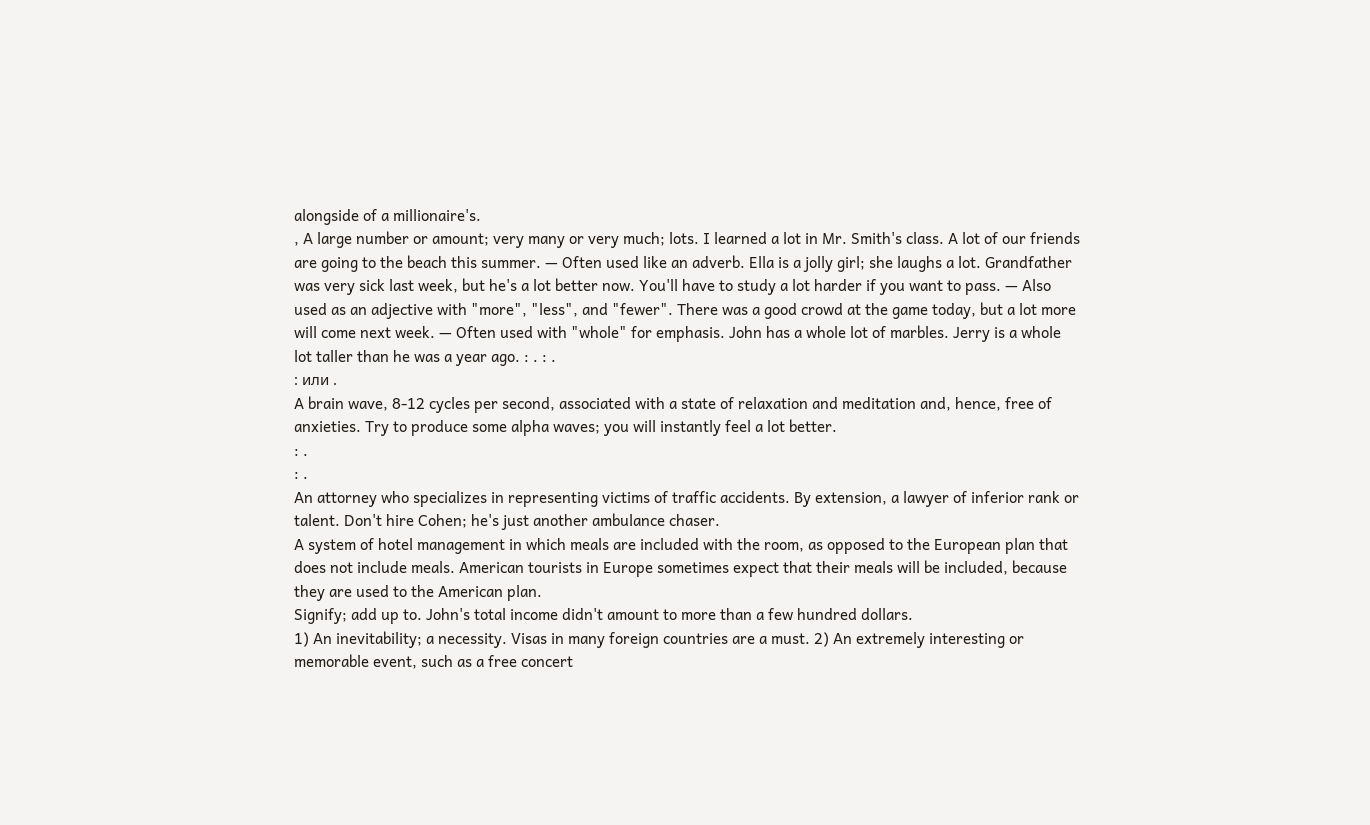alongside of a millionaire's.
, A large number or amount; very many or very much; lots. I learned a lot in Mr. Smith's class. A lot of our friends are going to the beach this summer. — Often used like an adverb. Ella is a jolly girl; she laughs a lot. Grandfather was very sick last week, but he's a lot better now. You'll have to study a lot harder if you want to pass. — Also used as an adjective with "more", "less", and "fewer". There was a good crowd at the game today, but a lot more will come next week. — Often used with "whole" for emphasis. John has a whole lot of marbles. Jerry is a whole lot taller than he was a year ago. : . : .
: или .
A brain wave, 8-12 cycles per second, associated with a state of relaxation and meditation and, hence, free of anxieties. Try to produce some alpha waves; you will instantly feel a lot better.
: .
: .
An attorney who specializes in representing victims of traffic accidents. By extension, a lawyer of inferior rank or talent. Don't hire Cohen; he's just another ambulance chaser.
A system of hotel management in which meals are included with the room, as opposed to the European plan that does not include meals. American tourists in Europe sometimes expect that their meals will be included, because they are used to the American plan.
Signify; add up to. John's total income didn't amount to more than a few hundred dollars.
1) An inevitability; a necessity. Visas in many foreign countries are a must. 2) An extremely interesting or memorable event, such as a free concert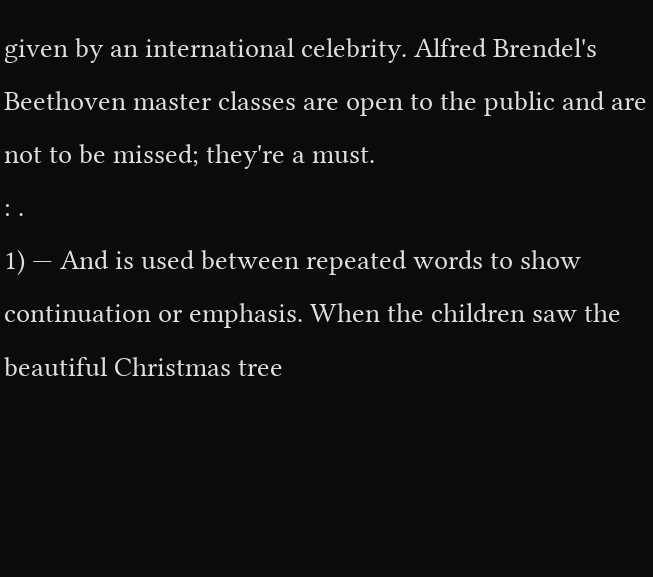given by an international celebrity. Alfred Brendel's Beethoven master classes are open to the public and are not to be missed; they're a must.
: .
1) — And is used between repeated words to show continuation or emphasis. When the children saw the beautiful Christmas tree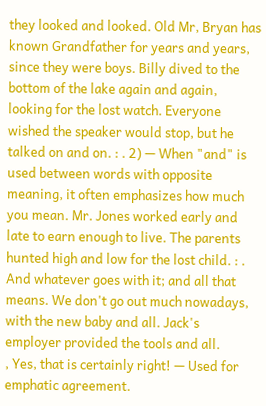they looked and looked. Old Mr, Bryan has known Grandfather for years and years, since they were boys. Billy dived to the bottom of the lake again and again, looking for the lost watch. Everyone wished the speaker would stop, but he talked on and on. : . 2) — When "and" is used between words with opposite meaning, it often emphasizes how much you mean. Mr. Jones worked early and late to earn enough to live. The parents hunted high and low for the lost child. : .
And whatever goes with it; and all that means. We don't go out much nowadays, with the new baby and all. Jack's employer provided the tools and all.
, Yes, that is certainly right! — Used for emphatic agreement.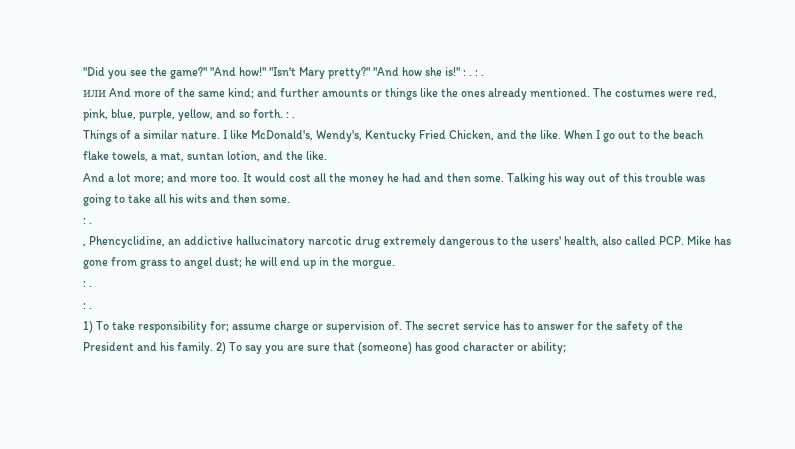"Did you see the game?" "And how!" "Isn't Mary pretty?" "And how she is!" : . : .
или And more of the same kind; and further amounts or things like the ones already mentioned. The costumes were red, pink, blue, purple, yellow, and so forth. : .
Things of a similar nature. I like McDonald's, Wendy's, Kentucky Fried Chicken, and the like. When I go out to the beach flake towels, a mat, suntan lotion, and the like.
And a lot more; and more too. It would cost all the money he had and then some. Talking his way out of this trouble was going to take all his wits and then some.
: .
, Phencyclidine, an addictive hallucinatory narcotic drug extremely dangerous to the users' health, also called PCP. Mike has gone from grass to angel dust; he will end up in the morgue.
: .
: .
1) To take responsibility for; assume charge or supervision of. The secret service has to answer for the safety of the President and his family. 2) To say you are sure that (someone) has good character or ability;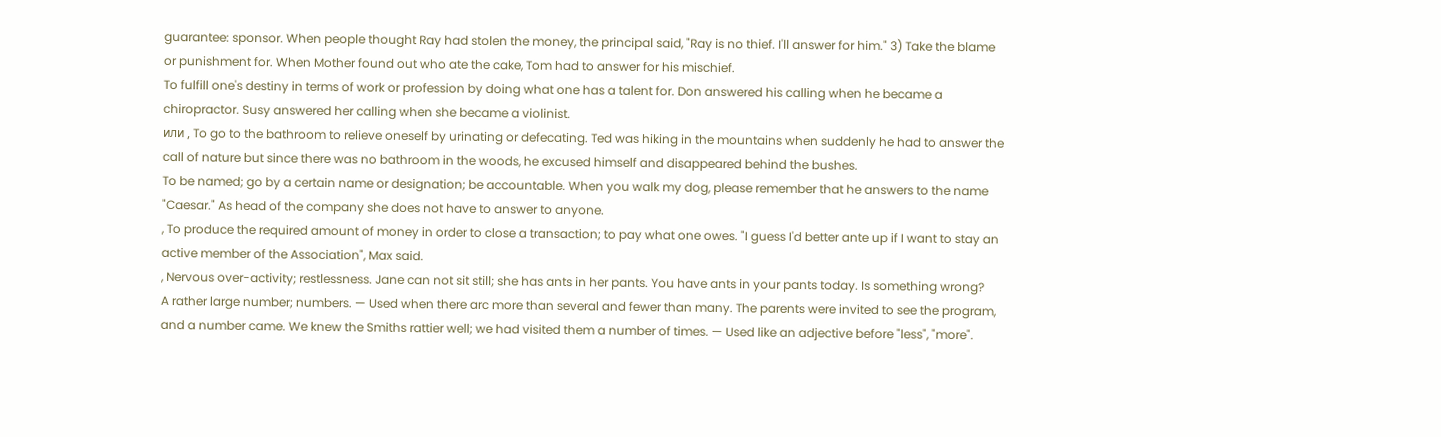guarantee: sponsor. When people thought Ray had stolen the money, the principal said, "Ray is no thief. I'll answer for him." 3) Take the blame or punishment for. When Mother found out who ate the cake, Tom had to answer for his mischief.
To fulfill one's destiny in terms of work or profession by doing what one has a talent for. Don answered his calling when he became a chiropractor. Susy answered her calling when she became a violinist.
или , To go to the bathroom to relieve oneself by urinating or defecating. Ted was hiking in the mountains when suddenly he had to answer the call of nature but since there was no bathroom in the woods, he excused himself and disappeared behind the bushes.
To be named; go by a certain name or designation; be accountable. When you walk my dog, please remember that he answers to the name "Caesar." As head of the company she does not have to answer to anyone.
, To produce the required amount of money in order to close a transaction; to pay what one owes. "I guess I'd better ante up if I want to stay an active member of the Association", Max said.
, Nervous over-activity; restlessness. Jane can not sit still; she has ants in her pants. You have ants in your pants today. Is something wrong?
A rather large number; numbers. — Used when there arc more than several and fewer than many. The parents were invited to see the program, and a number came. We knew the Smiths rattier well; we had visited them a number of times. — Used like an adjective before "less", "more".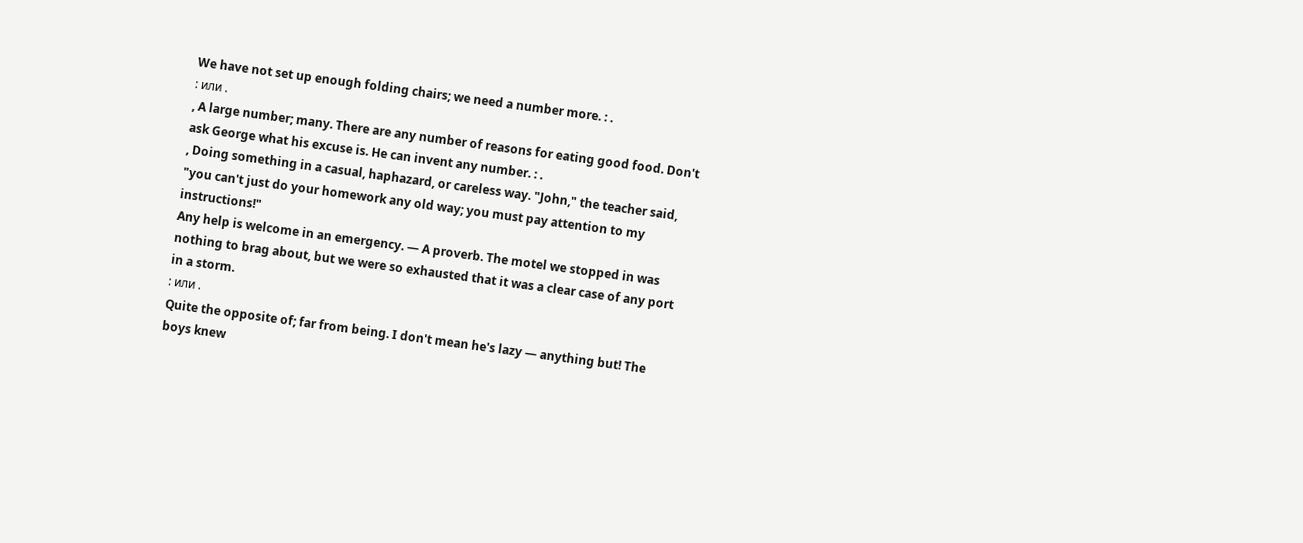We have not set up enough folding chairs; we need a number more. : .
: или .
, A large number; many. There are any number of reasons for eating good food. Don't ask George what his excuse is. He can invent any number. : .
, Doing something in a casual, haphazard, or careless way. "John," the teacher said, "you can't just do your homework any old way; you must pay attention to my instructions!"
Any help is welcome in an emergency. — A proverb. The motel we stopped in was nothing to brag about, but we were so exhausted that it was a clear case of any port in a storm.
: или .
Quite the opposite of; far from being. I don't mean he's lazy — anything but! The boys knew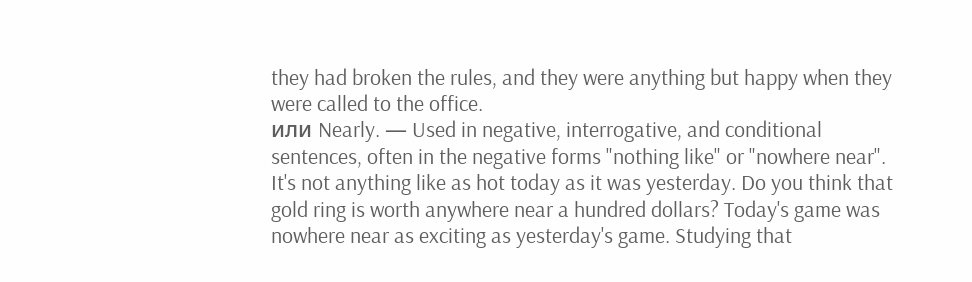they had broken the rules, and they were anything but happy when they were called to the office.
или Nearly. — Used in negative, interrogative, and conditional sentences, often in the negative forms "nothing like" or "nowhere near". It's not anything like as hot today as it was yesterday. Do you think that gold ring is worth anywhere near a hundred dollars? Today's game was nowhere near as exciting as yesterday's game. Studying that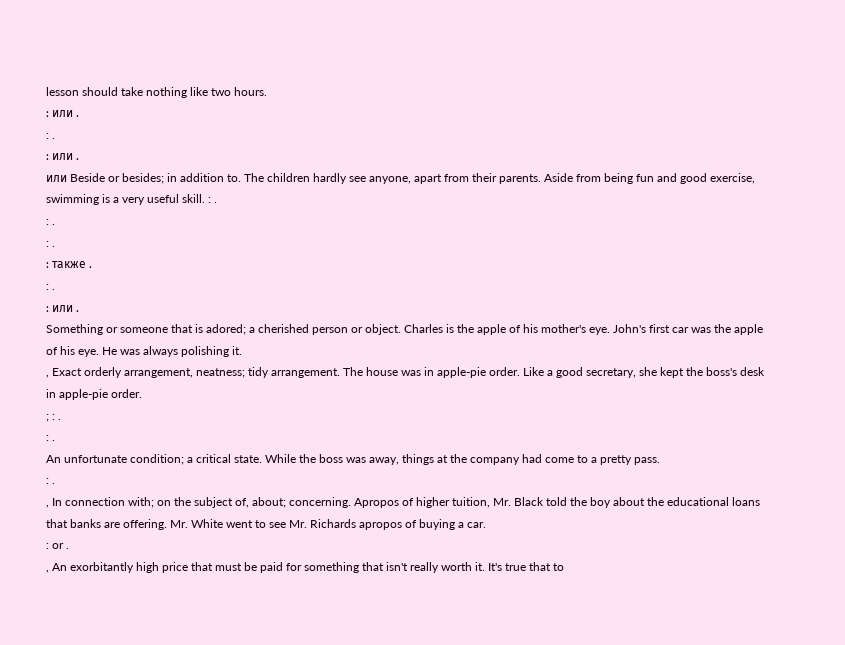lesson should take nothing like two hours.
: или .
: .
: или .
или Beside or besides; in addition to. The children hardly see anyone, apart from their parents. Aside from being fun and good exercise, swimming is a very useful skill. : .
: .
: .
: также .
: .
: или .
Something or someone that is adored; a cherished person or object. Charles is the apple of his mother's eye. John's first car was the apple of his eye. He was always polishing it.
, Exact orderly arrangement, neatness; tidy arrangement. The house was in apple-pie order. Like a good secretary, she kept the boss's desk in apple-pie order.
; : .
: .
An unfortunate condition; a critical state. While the boss was away, things at the company had come to a pretty pass.
: .
, In connection with; on the subject of, about; concerning. Apropos of higher tuition, Mr. Black told the boy about the educational loans that banks are offering. Mr. White went to see Mr. Richards apropos of buying a car.
: or .
, An exorbitantly high price that must be paid for something that isn't really worth it. It's true that to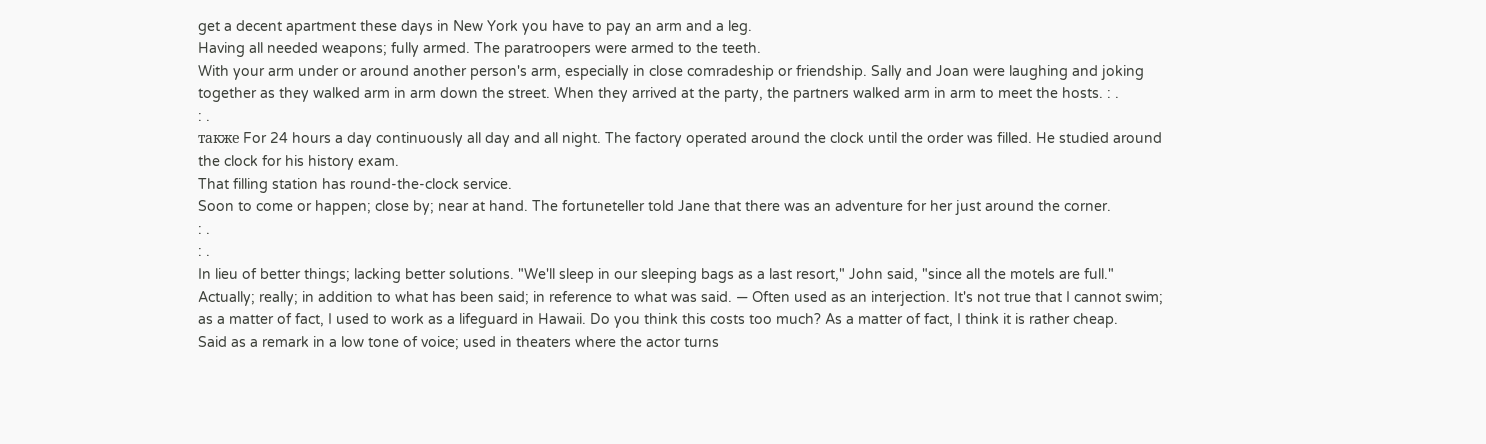get a decent apartment these days in New York you have to pay an arm and a leg.
Having all needed weapons; fully armed. The paratroopers were armed to the teeth.
With your arm under or around another person's arm, especially in close comradeship or friendship. Sally and Joan were laughing and joking together as they walked arm in arm down the street. When they arrived at the party, the partners walked arm in arm to meet the hosts. : .
: .
также For 24 hours a day continuously all day and all night. The factory operated around the clock until the order was filled. He studied around the clock for his history exam.
That filling station has round-the-clock service.
Soon to come or happen; close by; near at hand. The fortuneteller told Jane that there was an adventure for her just around the corner.
: .
: .
In lieu of better things; lacking better solutions. "We'll sleep in our sleeping bags as a last resort," John said, "since all the motels are full."
Actually; really; in addition to what has been said; in reference to what was said. — Often used as an interjection. It's not true that I cannot swim; as a matter of fact, I used to work as a lifeguard in Hawaii. Do you think this costs too much? As a matter of fact, I think it is rather cheap.
Said as a remark in a low tone of voice; used in theaters where the actor turns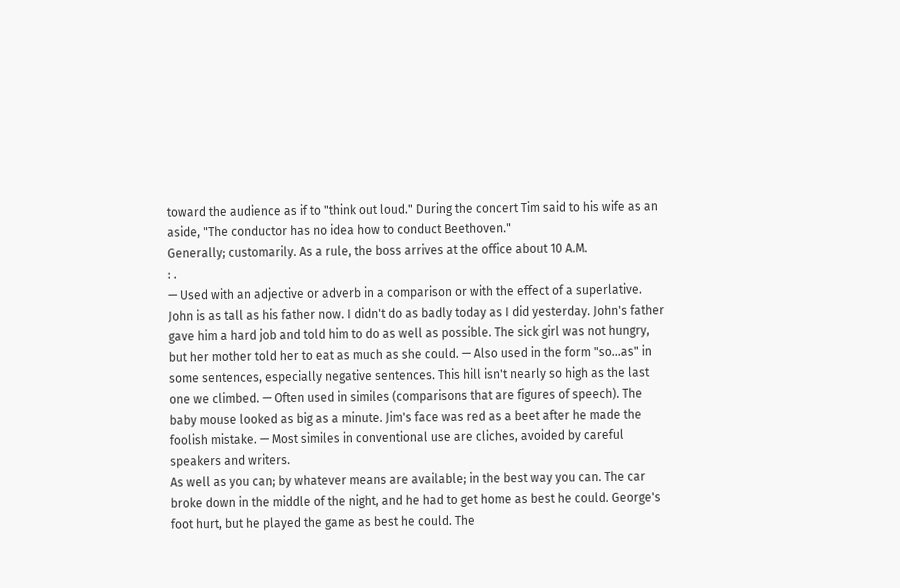toward the audience as if to "think out loud." During the concert Tim said to his wife as an aside, "The conductor has no idea how to conduct Beethoven."
Generally; customarily. As a rule, the boss arrives at the office about 10 A.M.
: .
— Used with an adjective or adverb in a comparison or with the effect of a superlative. John is as tall as his father now. I didn't do as badly today as I did yesterday. John's father gave him a hard job and told him to do as well as possible. The sick girl was not hungry, but her mother told her to eat as much as she could. — Also used in the form "so...as" in some sentences, especially negative sentences. This hill isn't nearly so high as the last one we climbed. — Often used in similes (comparisons that are figures of speech). The baby mouse looked as big as a minute. Jim's face was red as a beet after he made the foolish mistake. — Most similes in conventional use are cliches, avoided by careful speakers and writers.
As well as you can; by whatever means are available; in the best way you can. The car broke down in the middle of the night, and he had to get home as best he could. George's foot hurt, but he played the game as best he could. The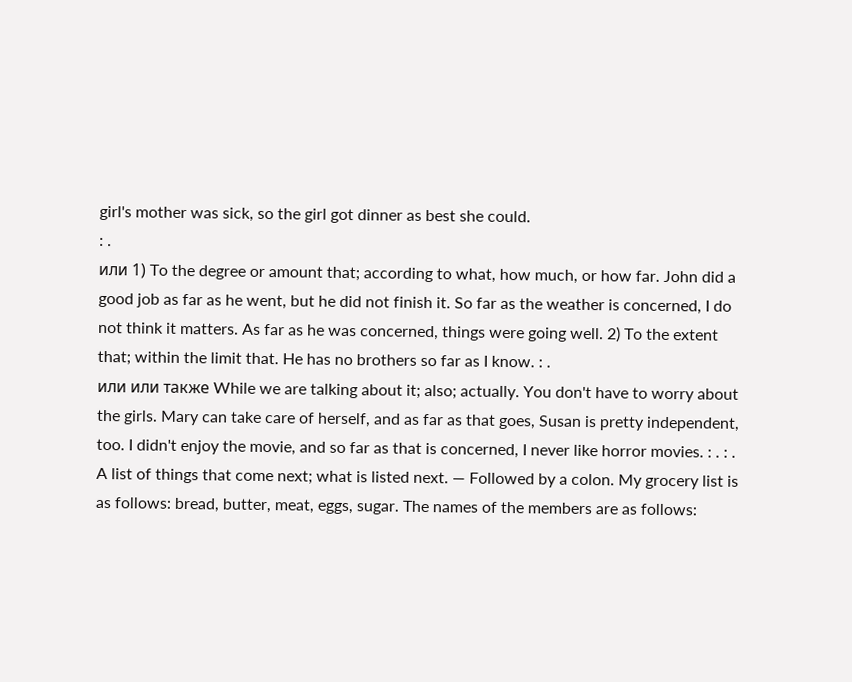girl's mother was sick, so the girl got dinner as best she could.
: .
или 1) To the degree or amount that; according to what, how much, or how far. John did a good job as far as he went, but he did not finish it. So far as the weather is concerned, I do not think it matters. As far as he was concerned, things were going well. 2) To the extent that; within the limit that. He has no brothers so far as I know. : .
или или также While we are talking about it; also; actually. You don't have to worry about the girls. Mary can take care of herself, and as far as that goes, Susan is pretty independent, too. I didn't enjoy the movie, and so far as that is concerned, I never like horror movies. : . : .
A list of things that come next; what is listed next. — Followed by a colon. My grocery list is as follows: bread, butter, meat, eggs, sugar. The names of the members are as follows: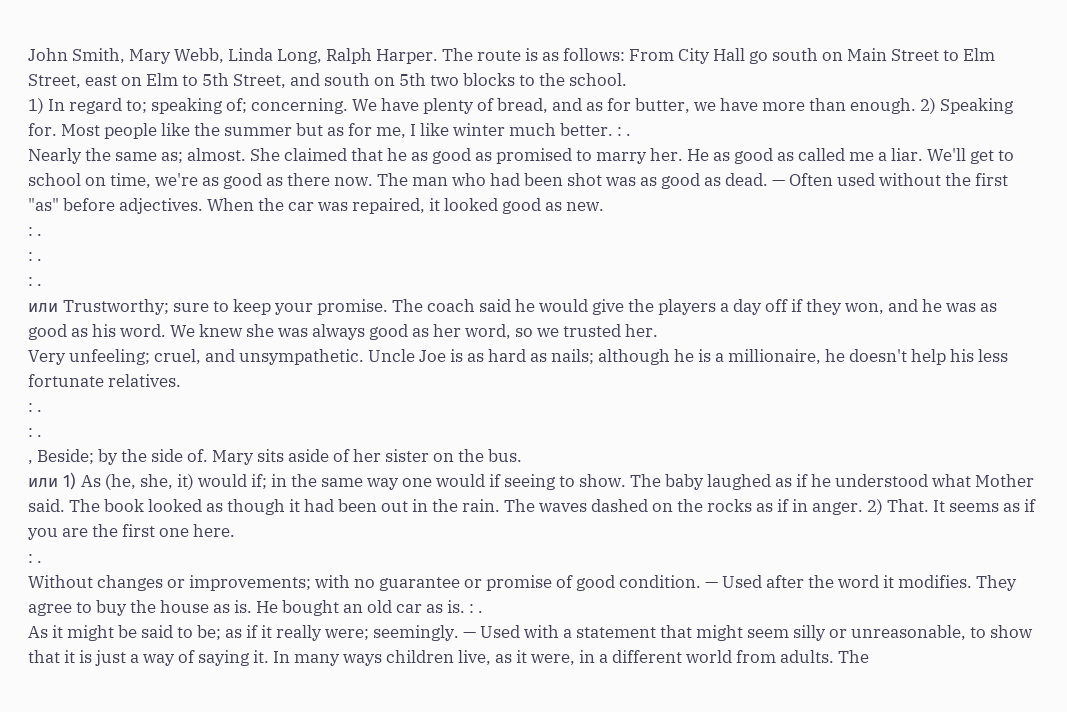John Smith, Mary Webb, Linda Long, Ralph Harper. The route is as follows: From City Hall go south on Main Street to Elm Street, east on Elm to 5th Street, and south on 5th two blocks to the school.
1) In regard to; speaking of; concerning. We have plenty of bread, and as for butter, we have more than enough. 2) Speaking for. Most people like the summer but as for me, I like winter much better. : .
Nearly the same as; almost. She claimed that he as good as promised to marry her. He as good as called me a liar. We'll get to school on time, we're as good as there now. The man who had been shot was as good as dead. — Often used without the first "as" before adjectives. When the car was repaired, it looked good as new.
: .
: .
: .
или Trustworthy; sure to keep your promise. The coach said he would give the players a day off if they won, and he was as good as his word. We knew she was always good as her word, so we trusted her.
Very unfeeling; cruel, and unsympathetic. Uncle Joe is as hard as nails; although he is a millionaire, he doesn't help his less fortunate relatives.
: .
: .
, Beside; by the side of. Mary sits aside of her sister on the bus.
или 1) As (he, she, it) would if; in the same way one would if seeing to show. The baby laughed as if he understood what Mother said. The book looked as though it had been out in the rain. The waves dashed on the rocks as if in anger. 2) That. It seems as if you are the first one here.
: .
Without changes or improvements; with no guarantee or promise of good condition. — Used after the word it modifies. They agree to buy the house as is. He bought an old car as is. : .
As it might be said to be; as if it really were; seemingly. — Used with a statement that might seem silly or unreasonable, to show that it is just a way of saying it. In many ways children live, as it were, in a different world from adults. The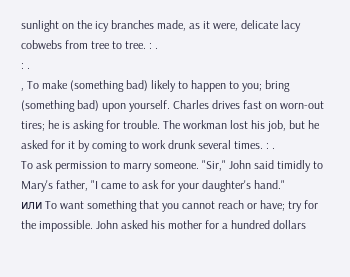sunlight on the icy branches made, as it were, delicate lacy cobwebs from tree to tree. : .
: .
, To make (something bad) likely to happen to you; bring (something bad) upon yourself. Charles drives fast on worn-out tires; he is asking for trouble. The workman lost his job, but he asked for it by coming to work drunk several times. : .
To ask permission to marry someone. "Sir," John said timidly to Mary's father, "I came to ask for your daughter's hand."
или To want something that you cannot reach or have; try for the impossible. John asked his mother for a hundred dollars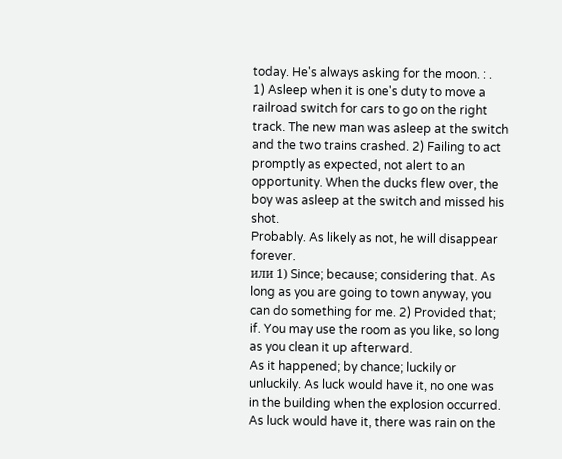today. He's always asking for the moon. : .
1) Asleep when it is one's duty to move a railroad switch for cars to go on the right track. The new man was asleep at the switch and the two trains crashed. 2) Failing to act promptly as expected, not alert to an opportunity. When the ducks flew over, the boy was asleep at the switch and missed his shot.
Probably. As likely as not, he will disappear forever.
или 1) Since; because; considering that. As long as you are going to town anyway, you can do something for me. 2) Provided that; if. You may use the room as you like, so long as you clean it up afterward.
As it happened; by chance; luckily or unluckily. As luck would have it, no one was in the building when the explosion occurred. As luck would have it, there was rain on the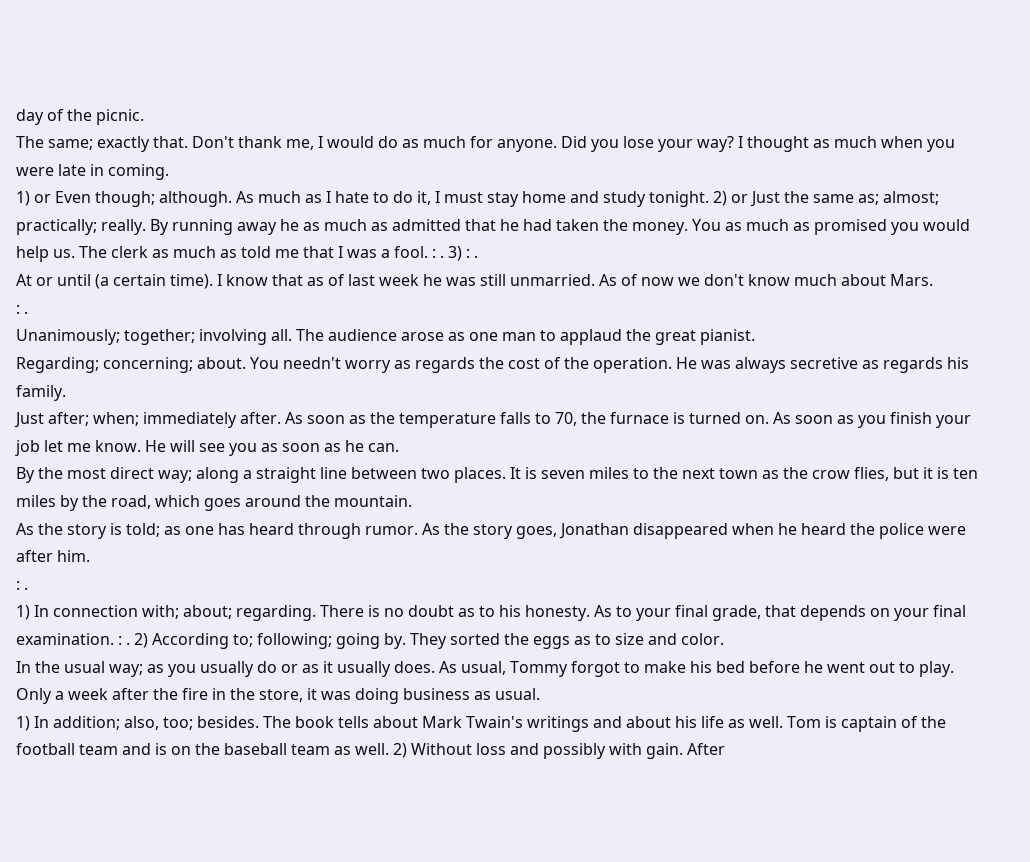day of the picnic.
The same; exactly that. Don't thank me, I would do as much for anyone. Did you lose your way? I thought as much when you were late in coming.
1) or Even though; although. As much as I hate to do it, I must stay home and study tonight. 2) or Just the same as; almost; practically; really. By running away he as much as admitted that he had taken the money. You as much as promised you would help us. The clerk as much as told me that I was a fool. : . 3) : .
At or until (a certain time). I know that as of last week he was still unmarried. As of now we don't know much about Mars.
: .
Unanimously; together; involving all. The audience arose as one man to applaud the great pianist.
Regarding; concerning; about. You needn't worry as regards the cost of the operation. He was always secretive as regards his family.
Just after; when; immediately after. As soon as the temperature falls to 70, the furnace is turned on. As soon as you finish your job let me know. He will see you as soon as he can.
By the most direct way; along a straight line between two places. It is seven miles to the next town as the crow flies, but it is ten miles by the road, which goes around the mountain.
As the story is told; as one has heard through rumor. As the story goes, Jonathan disappeared when he heard the police were after him.
: .
1) In connection with; about; regarding. There is no doubt as to his honesty. As to your final grade, that depends on your final examination. : . 2) According to; following; going by. They sorted the eggs as to size and color.
In the usual way; as you usually do or as it usually does. As usual, Tommy forgot to make his bed before he went out to play. Only a week after the fire in the store, it was doing business as usual.
1) In addition; also, too; besides. The book tells about Mark Twain's writings and about his life as well. Tom is captain of the football team and is on the baseball team as well. 2) Without loss and possibly with gain. After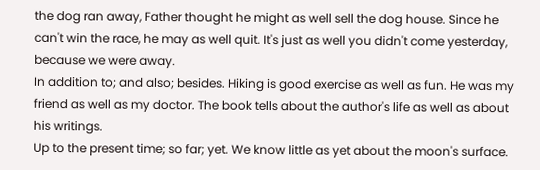the dog ran away, Father thought he might as well sell the dog house. Since he can't win the race, he may as well quit. It's just as well you didn't come yesterday, because we were away.
In addition to; and also; besides. Hiking is good exercise as well as fun. He was my friend as well as my doctor. The book tells about the author's life as well as about his writings.
Up to the present time; so far; yet. We know little as yet about the moon's surface.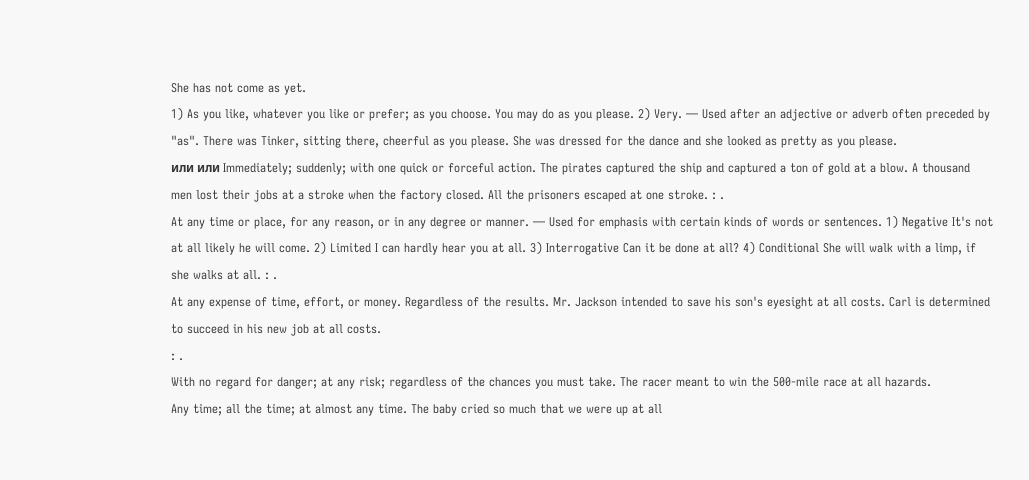She has not come as yet.
1) As you like, whatever you like or prefer; as you choose. You may do as you please. 2) Very. — Used after an adjective or adverb often preceded by "as". There was Tinker, sitting there, cheerful as you please. She was dressed for the dance and she looked as pretty as you please.
или или Immediately; suddenly; with one quick or forceful action. The pirates captured the ship and captured a ton of gold at a blow. A thousand men lost their jobs at a stroke when the factory closed. All the prisoners escaped at one stroke. : .
At any time or place, for any reason, or in any degree or manner. — Used for emphasis with certain kinds of words or sentences. 1) Negative It's not at all likely he will come. 2) Limited I can hardly hear you at all. 3) Interrogative Can it be done at all? 4) Conditional She will walk with a limp, if she walks at all. : .
At any expense of time, effort, or money. Regardless of the results. Mr. Jackson intended to save his son's eyesight at all costs. Carl is determined to succeed in his new job at all costs.
: .
With no regard for danger; at any risk; regardless of the chances you must take. The racer meant to win the 500-mile race at all hazards.
Any time; all the time; at almost any time. The baby cried so much that we were up at all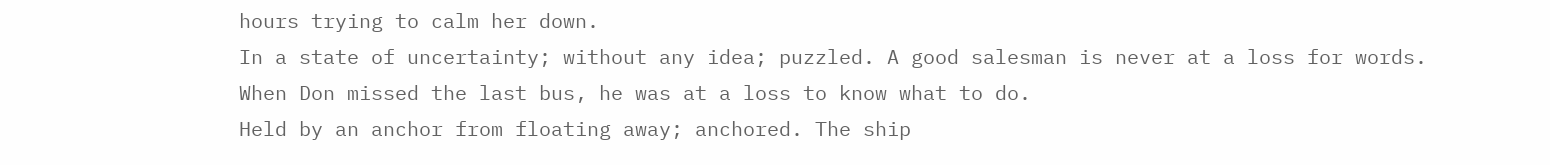hours trying to calm her down.
In a state of uncertainty; without any idea; puzzled. A good salesman is never at a loss for words. When Don missed the last bus, he was at a loss to know what to do.
Held by an anchor from floating away; anchored. The ship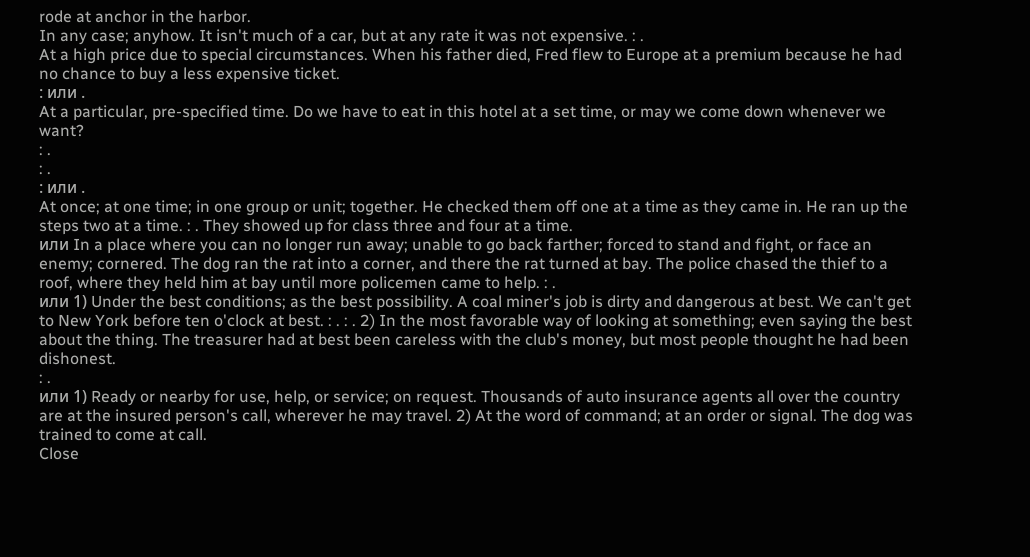rode at anchor in the harbor.
In any case; anyhow. It isn't much of a car, but at any rate it was not expensive. : .
At a high price due to special circumstances. When his father died, Fred flew to Europe at a premium because he had no chance to buy a less expensive ticket.
: или .
At a particular, pre-specified time. Do we have to eat in this hotel at a set time, or may we come down whenever we want?
: .
: .
: или .
At once; at one time; in one group or unit; together. He checked them off one at a time as they came in. He ran up the steps two at a time. : . They showed up for class three and four at a time.
или In a place where you can no longer run away; unable to go back farther; forced to stand and fight, or face an enemy; cornered. The dog ran the rat into a corner, and there the rat turned at bay. The police chased the thief to a roof, where they held him at bay until more policemen came to help. : .
или 1) Under the best conditions; as the best possibility. A coal miner's job is dirty and dangerous at best. We can't get to New York before ten o'clock at best. : . : . 2) In the most favorable way of looking at something; even saying the best about the thing. The treasurer had at best been careless with the club's money, but most people thought he had been dishonest.
: .
или 1) Ready or nearby for use, help, or service; on request. Thousands of auto insurance agents all over the country are at the insured person's call, wherever he may travel. 2) At the word of command; at an order or signal. The dog was trained to come at call.
Close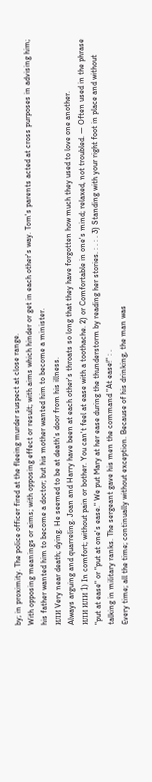by; in proximity. The police officer fired at the fleeing murder suspect at close range.
With opposing meanings or aims; with opposing effect or result; with aims which hinder or get in each other's way. Tom's parents acted at cross purposes in advising him; his father wanted him to become a doctor; but his mother wanted him to become a minister.
или Very near death; dying. He seemed to be at death's door from his illness.
Always arguing and quarreling. Joan and Harry have been at each other's throats so long that they have forgotten how much they used to love one another.
или или 1) In comfort; without pain or bother. You can't feel at ease with a toothache. 2) or Comfortable in one's mind; relaxed, not troubled. — Often used in the phrase "put at ease" or "put at one's ease." We put Mary at her ease during the thunderstorm by reading her stories. : . : . 3) Standing with your right foot in place and without talking in military ranks. The sergeant gave his men the command "At ease!" : .
Every time; all the time; continually without exception. Because of his drinking, the man was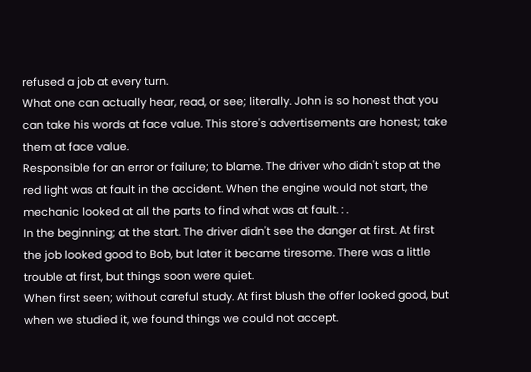refused a job at every turn.
What one can actually hear, read, or see; literally. John is so honest that you can take his words at face value. This store's advertisements are honest; take them at face value.
Responsible for an error or failure; to blame. The driver who didn't stop at the red light was at fault in the accident. When the engine would not start, the mechanic looked at all the parts to find what was at fault. : .
In the beginning; at the start. The driver didn't see the danger at first. At first the job looked good to Bob, but later it became tiresome. There was a little trouble at first, but things soon were quiet.
When first seen; without careful study. At first blush the offer looked good, but when we studied it, we found things we could not accept.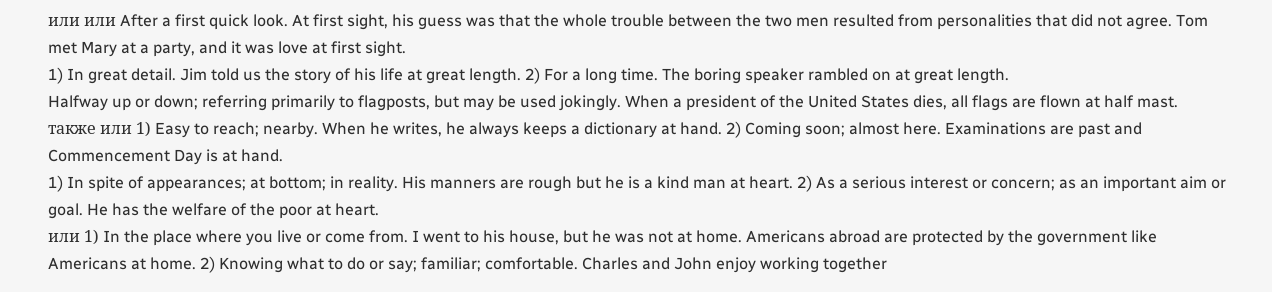или или After a first quick look. At first sight, his guess was that the whole trouble between the two men resulted from personalities that did not agree. Tom met Mary at a party, and it was love at first sight.
1) In great detail. Jim told us the story of his life at great length. 2) For a long time. The boring speaker rambled on at great length.
Halfway up or down; referring primarily to flagposts, but may be used jokingly. When a president of the United States dies, all flags are flown at half mast.
также или 1) Easy to reach; nearby. When he writes, he always keeps a dictionary at hand. 2) Coming soon; almost here. Examinations are past and Commencement Day is at hand.
1) In spite of appearances; at bottom; in reality. His manners are rough but he is a kind man at heart. 2) As a serious interest or concern; as an important aim or goal. He has the welfare of the poor at heart.
или 1) In the place where you live or come from. I went to his house, but he was not at home. Americans abroad are protected by the government like Americans at home. 2) Knowing what to do or say; familiar; comfortable. Charles and John enjoy working together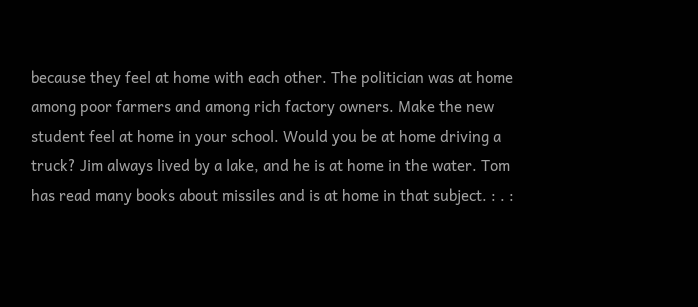because they feel at home with each other. The politician was at home among poor farmers and among rich factory owners. Make the new student feel at home in your school. Would you be at home driving a truck? Jim always lived by a lake, and he is at home in the water. Tom has read many books about missiles and is at home in that subject. : . :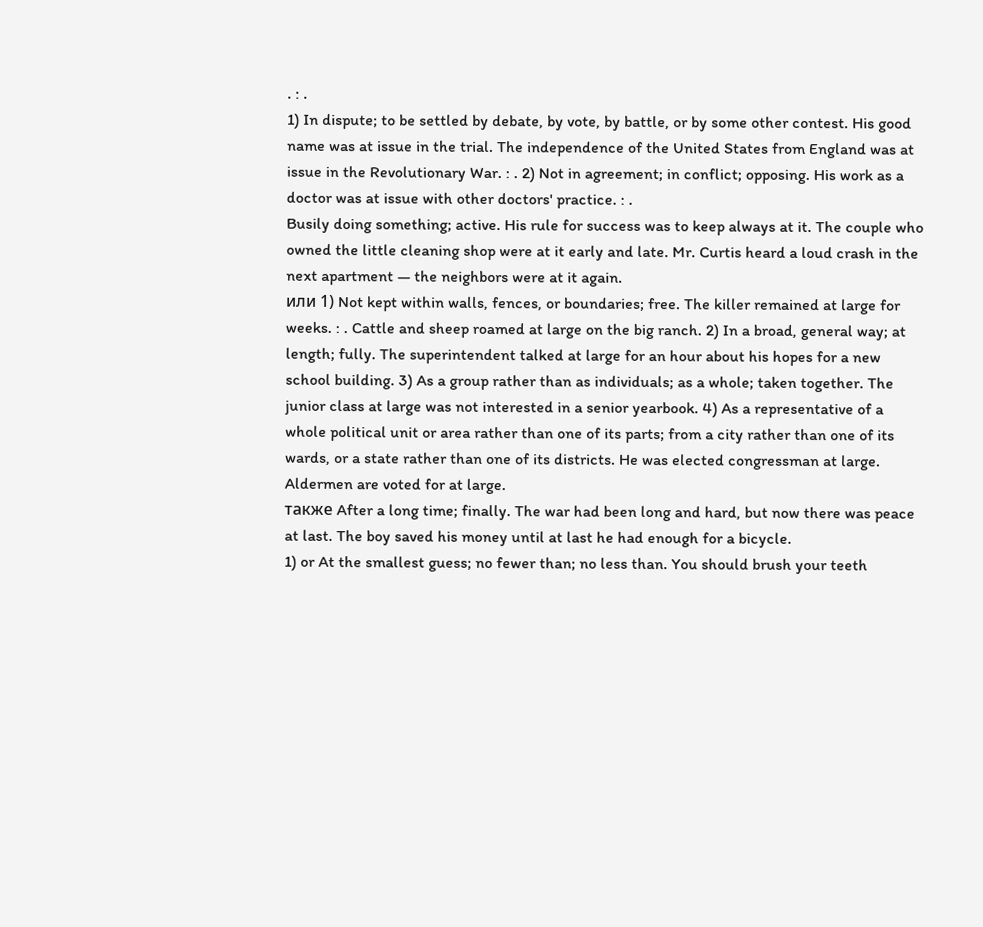. : .
1) In dispute; to be settled by debate, by vote, by battle, or by some other contest. His good name was at issue in the trial. The independence of the United States from England was at issue in the Revolutionary War. : . 2) Not in agreement; in conflict; opposing. His work as a doctor was at issue with other doctors' practice. : .
Busily doing something; active. His rule for success was to keep always at it. The couple who owned the little cleaning shop were at it early and late. Mr. Curtis heard a loud crash in the next apartment — the neighbors were at it again.
или 1) Not kept within walls, fences, or boundaries; free. The killer remained at large for weeks. : . Cattle and sheep roamed at large on the big ranch. 2) In a broad, general way; at length; fully. The superintendent talked at large for an hour about his hopes for a new school building. 3) As a group rather than as individuals; as a whole; taken together. The junior class at large was not interested in a senior yearbook. 4) As a representative of a whole political unit or area rather than one of its parts; from a city rather than one of its wards, or a state rather than one of its districts. He was elected congressman at large. Aldermen are voted for at large.
также After a long time; finally. The war had been long and hard, but now there was peace at last. The boy saved his money until at last he had enough for a bicycle.
1) or At the smallest guess; no fewer than; no less than. You should brush your teeth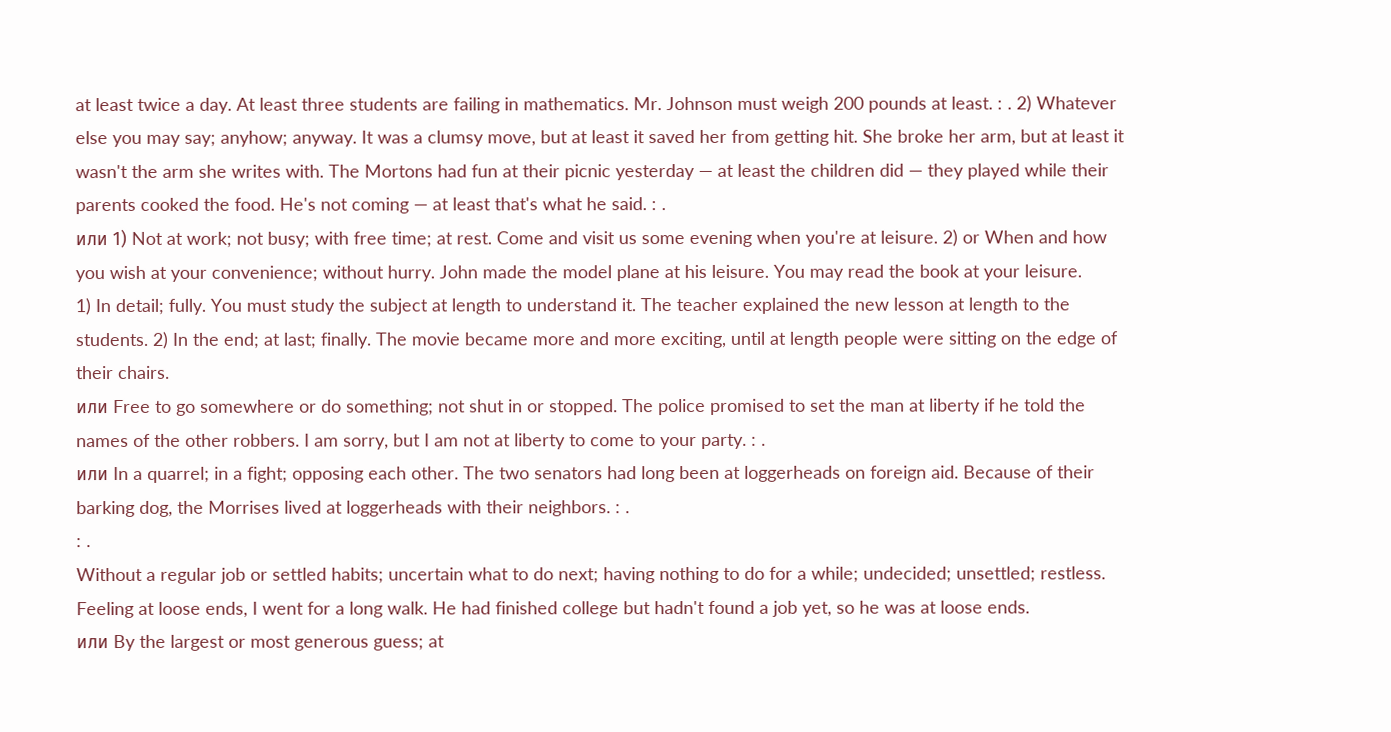at least twice a day. At least three students are failing in mathematics. Mr. Johnson must weigh 200 pounds at least. : . 2) Whatever else you may say; anyhow; anyway. It was a clumsy move, but at least it saved her from getting hit. She broke her arm, but at least it wasn't the arm she writes with. The Mortons had fun at their picnic yesterday — at least the children did — they played while their parents cooked the food. He's not coming — at least that's what he said. : .
или 1) Not at work; not busy; with free time; at rest. Come and visit us some evening when you're at leisure. 2) or When and how you wish at your convenience; without hurry. John made the model plane at his leisure. You may read the book at your leisure.
1) In detail; fully. You must study the subject at length to understand it. The teacher explained the new lesson at length to the students. 2) In the end; at last; finally. The movie became more and more exciting, until at length people were sitting on the edge of their chairs.
или Free to go somewhere or do something; not shut in or stopped. The police promised to set the man at liberty if he told the names of the other robbers. I am sorry, but I am not at liberty to come to your party. : .
или In a quarrel; in a fight; opposing each other. The two senators had long been at loggerheads on foreign aid. Because of their barking dog, the Morrises lived at loggerheads with their neighbors. : .
: .
Without a regular job or settled habits; uncertain what to do next; having nothing to do for a while; undecided; unsettled; restless. Feeling at loose ends, I went for a long walk. He had finished college but hadn't found a job yet, so he was at loose ends.
или By the largest or most generous guess; at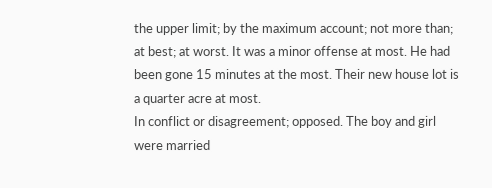the upper limit; by the maximum account; not more than; at best; at worst. It was a minor offense at most. He had been gone 15 minutes at the most. Their new house lot is a quarter acre at most.
In conflict or disagreement; opposed. The boy and girl were married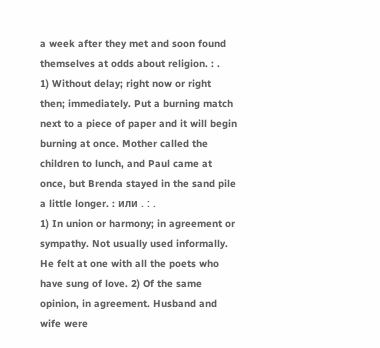a week after they met and soon found themselves at odds about religion. : .
1) Without delay; right now or right then; immediately. Put a burning match next to a piece of paper and it will begin burning at once. Mother called the children to lunch, and Paul came at once, but Brenda stayed in the sand pile a little longer. : или . : .
1) In union or harmony; in agreement or sympathy. Not usually used informally. He felt at one with all the poets who have sung of love. 2) Of the same opinion, in agreement. Husband and wife were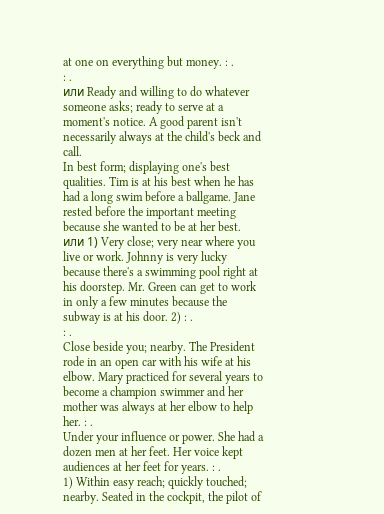at one on everything but money. : .
: .
или Ready and willing to do whatever someone asks; ready to serve at a moment's notice. A good parent isn't necessarily always at the child's beck and call.
In best form; displaying one's best qualities. Tim is at his best when he has had a long swim before a ballgame. Jane rested before the important meeting because she wanted to be at her best.
или 1) Very close; very near where you live or work. Johnny is very lucky because there's a swimming pool right at his doorstep. Mr. Green can get to work in only a few minutes because the subway is at his door. 2) : .
: .
Close beside you; nearby. The President rode in an open car with his wife at his elbow. Mary practiced for several years to become a champion swimmer and her mother was always at her elbow to help her. : .
Under your influence or power. She had a dozen men at her feet. Her voice kept audiences at her feet for years. : .
1) Within easy reach; quickly touched; nearby. Seated in the cockpit, the pilot of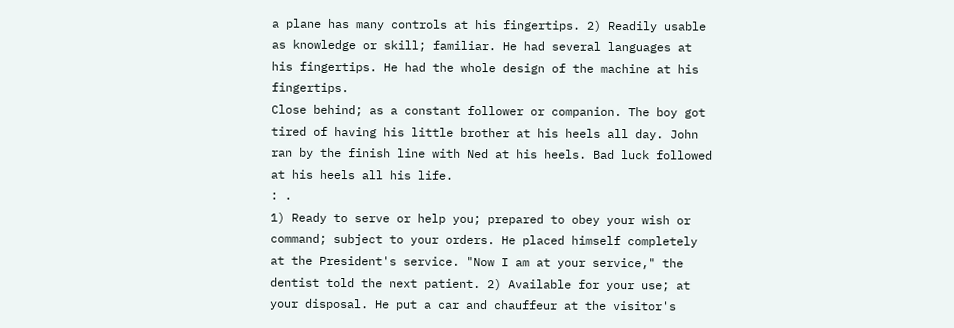a plane has many controls at his fingertips. 2) Readily usable as knowledge or skill; familiar. He had several languages at his fingertips. He had the whole design of the machine at his fingertips.
Close behind; as a constant follower or companion. The boy got tired of having his little brother at his heels all day. John ran by the finish line with Ned at his heels. Bad luck followed at his heels all his life.
: .
1) Ready to serve or help you; prepared to obey your wish or command; subject to your orders. He placed himself completely at the President's service. "Now I am at your service," the dentist told the next patient. 2) Available for your use; at your disposal. He put a car and chauffeur at the visitor's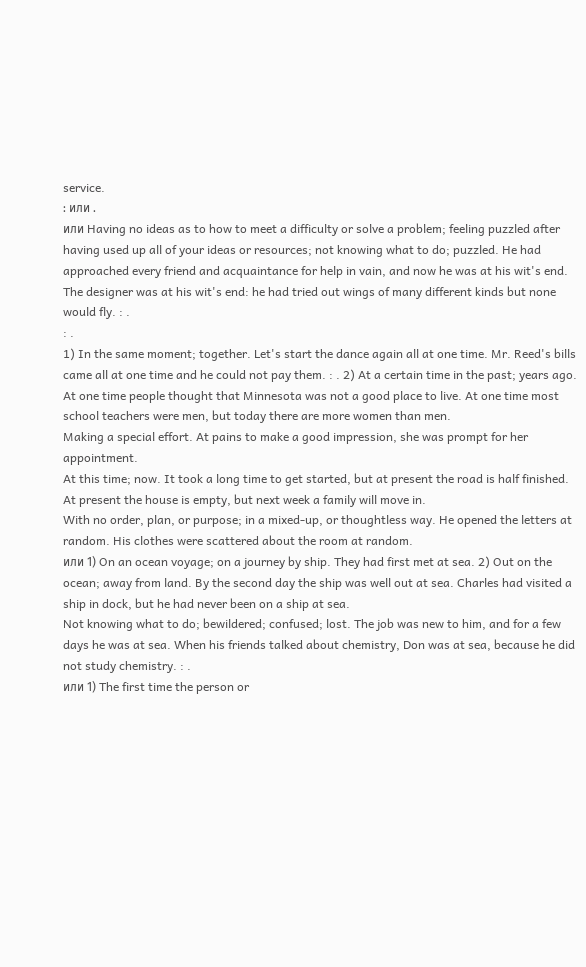service.
: или .
или Having no ideas as to how to meet a difficulty or solve a problem; feeling puzzled after having used up all of your ideas or resources; not knowing what to do; puzzled. He had approached every friend and acquaintance for help in vain, and now he was at his wit's end. The designer was at his wit's end: he had tried out wings of many different kinds but none would fly. : .
: .
1) In the same moment; together. Let's start the dance again all at one time. Mr. Reed's bills came all at one time and he could not pay them. : . 2) At a certain time in the past; years ago. At one time people thought that Minnesota was not a good place to live. At one time most school teachers were men, but today there are more women than men.
Making a special effort. At pains to make a good impression, she was prompt for her appointment.
At this time; now. It took a long time to get started, but at present the road is half finished. At present the house is empty, but next week a family will move in.
With no order, plan, or purpose; in a mixed-up, or thoughtless way. He opened the letters at random. His clothes were scattered about the room at random.
или 1) On an ocean voyage; on a journey by ship. They had first met at sea. 2) Out on the ocean; away from land. By the second day the ship was well out at sea. Charles had visited a ship in dock, but he had never been on a ship at sea.
Not knowing what to do; bewildered; confused; lost. The job was new to him, and for a few days he was at sea. When his friends talked about chemistry, Don was at sea, because he did not study chemistry. : .
или 1) The first time the person or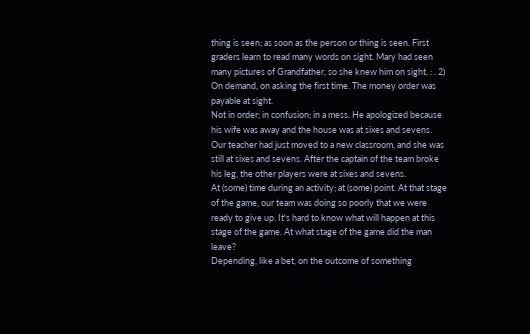thing is seen; as soon as the person or thing is seen. First graders learn to read many words on sight. Mary had seen many pictures of Grandfather, so she knew him on sight. : . 2) On demand, on asking the first time. The money order was payable at sight.
Not in order; in confusion; in a mess. He apologized because his wife was away and the house was at sixes and sevens. Our teacher had just moved to a new classroom, and she was still at sixes and sevens. After the captain of the team broke his leg, the other players were at sixes and sevens.
At (some) time during an activity; at (some) point. At that stage of the game, our team was doing so poorly that we were ready to give up. It's hard to know what will happen at this stage of the game. At what stage of the game did the man leave?
Depending, like a bet, on the outcome of something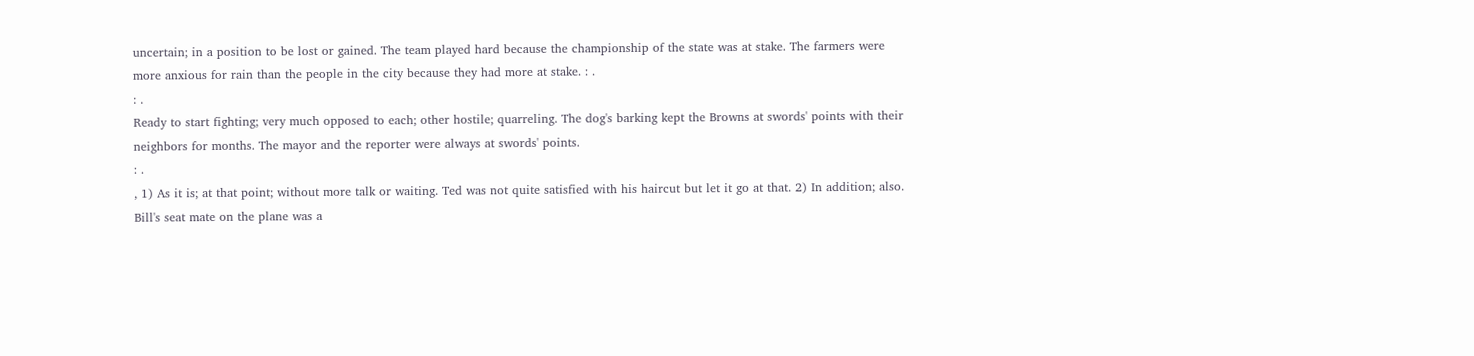uncertain; in a position to be lost or gained. The team played hard because the championship of the state was at stake. The farmers were more anxious for rain than the people in the city because they had more at stake. : .
: .
Ready to start fighting; very much opposed to each; other hostile; quarreling. The dog's barking kept the Browns at swords' points with their neighbors for months. The mayor and the reporter were always at swords' points.
: .
, 1) As it is; at that point; without more talk or waiting. Ted was not quite satisfied with his haircut but let it go at that. 2) In addition; also. Bill's seat mate on the plane was a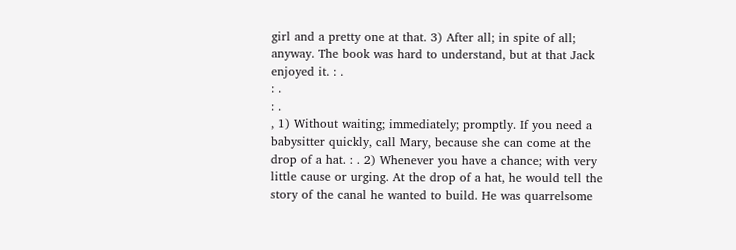girl and a pretty one at that. 3) After all; in spite of all; anyway. The book was hard to understand, but at that Jack enjoyed it. : .
: .
: .
, 1) Without waiting; immediately; promptly. If you need a babysitter quickly, call Mary, because she can come at the drop of a hat. : . 2) Whenever you have a chance; with very little cause or urging. At the drop of a hat, he would tell the story of the canal he wanted to build. He was quarrelsome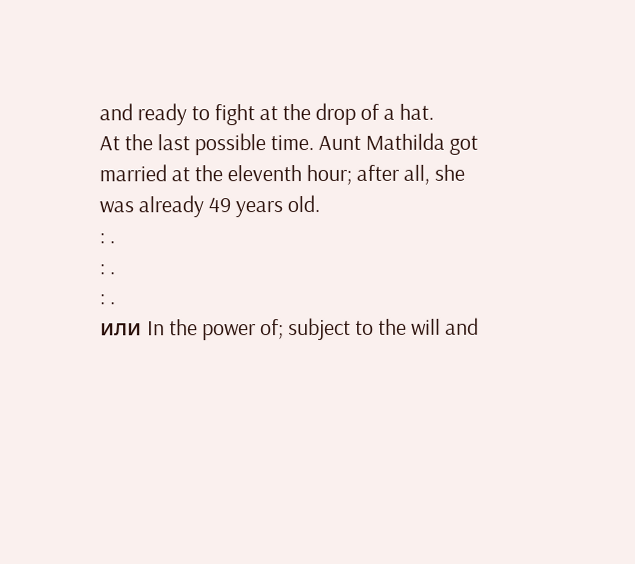and ready to fight at the drop of a hat.
At the last possible time. Aunt Mathilda got married at the eleventh hour; after all, she was already 49 years old.
: .
: .
: .
или In the power of; subject to the will and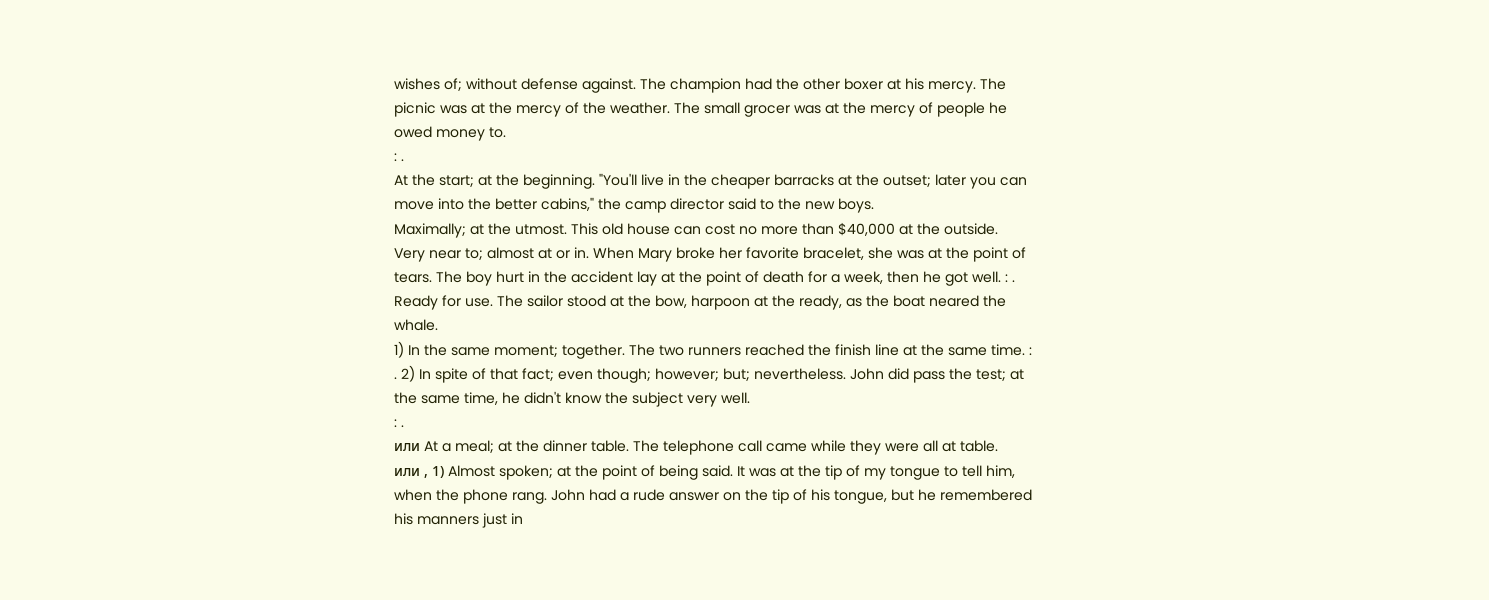wishes of; without defense against. The champion had the other boxer at his mercy. The picnic was at the mercy of the weather. The small grocer was at the mercy of people he owed money to.
: .
At the start; at the beginning. "You'll live in the cheaper barracks at the outset; later you can move into the better cabins," the camp director said to the new boys.
Maximally; at the utmost. This old house can cost no more than $40,000 at the outside.
Very near to; almost at or in. When Mary broke her favorite bracelet, she was at the point of tears. The boy hurt in the accident lay at the point of death for a week, then he got well. : .
Ready for use. The sailor stood at the bow, harpoon at the ready, as the boat neared the whale.
1) In the same moment; together. The two runners reached the finish line at the same time. : . 2) In spite of that fact; even though; however; but; nevertheless. John did pass the test; at the same time, he didn't know the subject very well.
: .
или At a meal; at the dinner table. The telephone call came while they were all at table.
или , 1) Almost spoken; at the point of being said. It was at the tip of my tongue to tell him, when the phone rang. John had a rude answer on the tip of his tongue, but he remembered his manners just in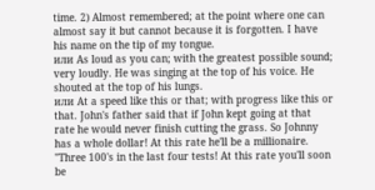time. 2) Almost remembered; at the point where one can almost say it but cannot because it is forgotten. I have his name on the tip of my tongue.
или As loud as you can; with the greatest possible sound; very loudly. He was singing at the top of his voice. He shouted at the top of his lungs.
или At a speed like this or that; with progress like this or that. John's father said that if John kept going at that rate he would never finish cutting the grass. So Johnny has a whole dollar! At this rate he'll be a millionaire. "Three 100's in the last four tests! At this rate you'll soon be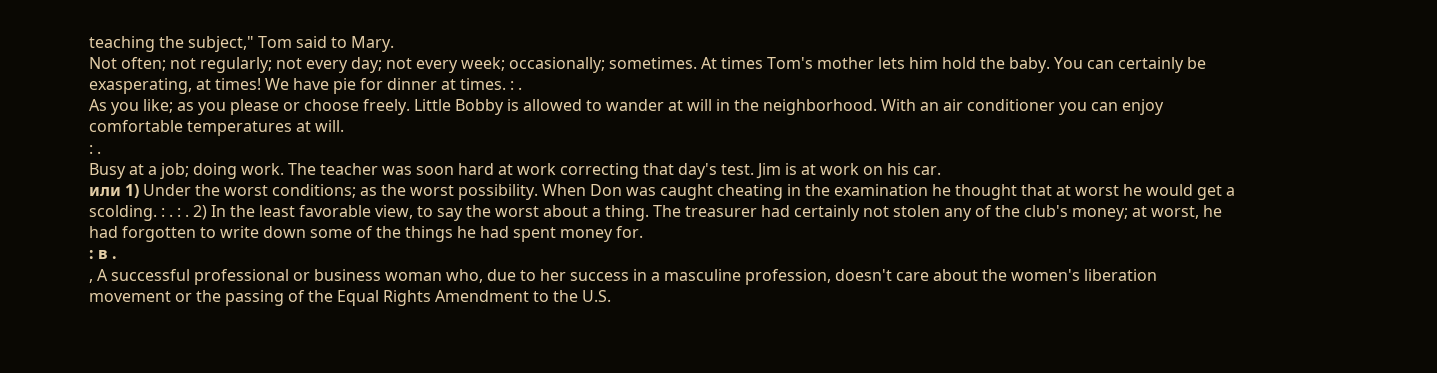teaching the subject," Tom said to Mary.
Not often; not regularly; not every day; not every week; occasionally; sometimes. At times Tom's mother lets him hold the baby. You can certainly be exasperating, at times! We have pie for dinner at times. : .
As you like; as you please or choose freely. Little Bobby is allowed to wander at will in the neighborhood. With an air conditioner you can enjoy comfortable temperatures at will.
: .
Busy at a job; doing work. The teacher was soon hard at work correcting that day's test. Jim is at work on his car.
или 1) Under the worst conditions; as the worst possibility. When Don was caught cheating in the examination he thought that at worst he would get a scolding. : . : . 2) In the least favorable view, to say the worst about a thing. The treasurer had certainly not stolen any of the club's money; at worst, he had forgotten to write down some of the things he had spent money for.
: в .
, A successful professional or business woman who, due to her success in a masculine profession, doesn't care about the women's liberation movement or the passing of the Equal Rights Amendment to the U.S.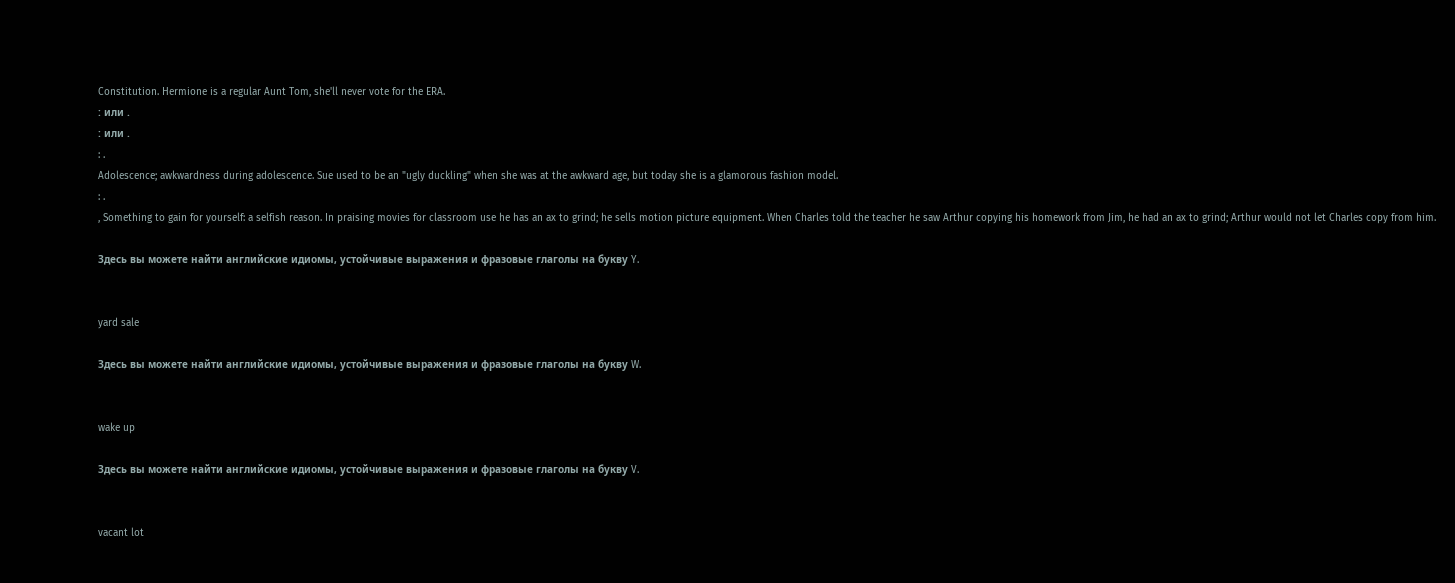Constitution. Hermione is a regular Aunt Tom, she'll never vote for the ERA.
: или .
: или .
: .
Adolescence; awkwardness during adolescence. Sue used to be an "ugly duckling" when she was at the awkward age, but today she is a glamorous fashion model.
: .
, Something to gain for yourself: a selfish reason. In praising movies for classroom use he has an ax to grind; he sells motion picture equipment. When Charles told the teacher he saw Arthur copying his homework from Jim, he had an ax to grind; Arthur would not let Charles copy from him.

Здесь вы можете найти английские идиомы, устойчивые выражения и фразовые глаголы на букву Y.


yard sale

Здесь вы можете найти английские идиомы, устойчивые выражения и фразовые глаголы на букву W.


wake up

Здесь вы можете найти английские идиомы, устойчивые выражения и фразовые глаголы на букву V.


vacant lot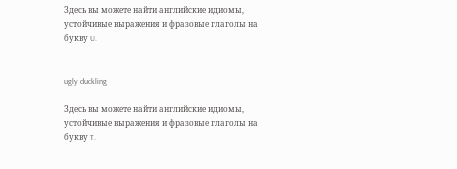Здесь вы можете найти английские идиомы, устойчивые выражения и фразовые глаголы на букву U.


ugly duckling

Здесь вы можете найти английские идиомы, устойчивые выражения и фразовые глаголы на букву T.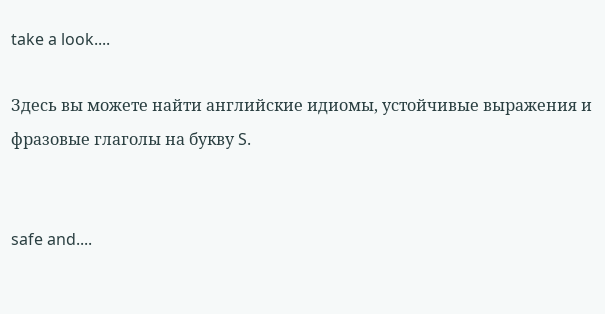take a look....

Здесь вы можете найти английские идиомы, устойчивые выражения и фразовые глаголы на букву S.


safe and....